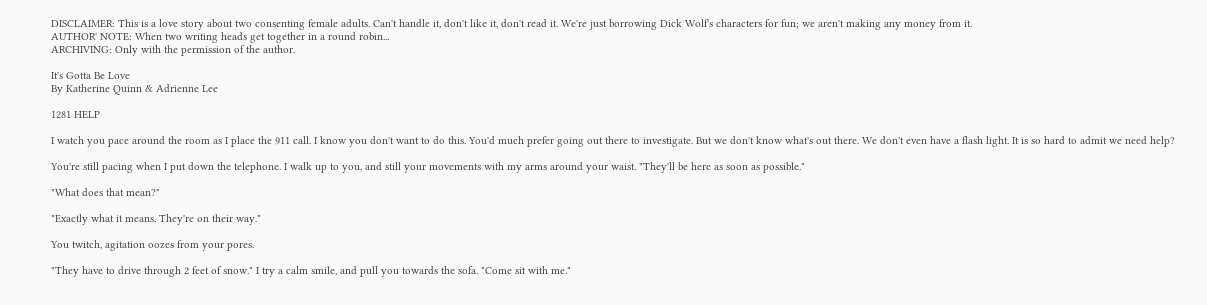DISCLAIMER: This is a love story about two consenting female adults. Can't handle it, don't like it, don't read it. We're just borrowing Dick Wolf's characters for fun; we aren't making any money from it.
AUTHOR' NOTE: When two writing heads get together in a round robin...
ARCHIVING: Only with the permission of the author.

It's Gotta Be Love
By Katherine Quinn & Adrienne Lee

1281 HELP

I watch you pace around the room as I place the 911 call. I know you don't want to do this. You'd much prefer going out there to investigate. But we don't know what's out there. We don't even have a flash light. It is so hard to admit we need help?

You're still pacing when I put down the telephone. I walk up to you, and still your movements with my arms around your waist. "They'll be here as soon as possible."

"What does that mean?"

"Exactly what it means. They're on their way."

You twitch, agitation oozes from your pores.

"They have to drive through 2 feet of snow." I try a calm smile, and pull you towards the sofa. "Come sit with me."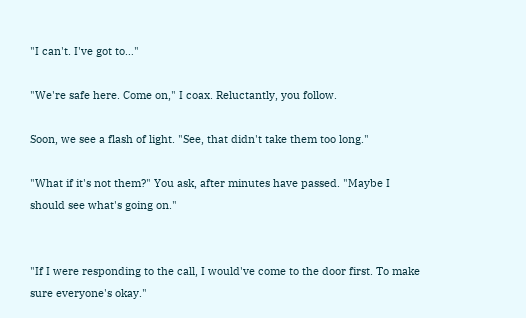"I can't. I've got to…"

"We're safe here. Come on," I coax. Reluctantly, you follow.

Soon, we see a flash of light. "See, that didn't take them too long."

"What if it's not them?" You ask, after minutes have passed. "Maybe I should see what's going on."


"If I were responding to the call, I would've come to the door first. To make sure everyone's okay."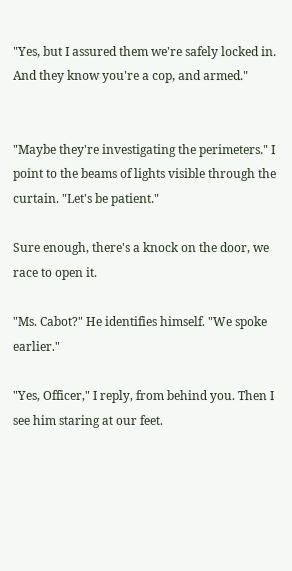"Yes, but I assured them we're safely locked in. And they know you're a cop, and armed."


"Maybe they're investigating the perimeters." I point to the beams of lights visible through the curtain. "Let's be patient."

Sure enough, there's a knock on the door, we race to open it.

"Ms. Cabot?" He identifies himself. "We spoke earlier."

"Yes, Officer," I reply, from behind you. Then I see him staring at our feet.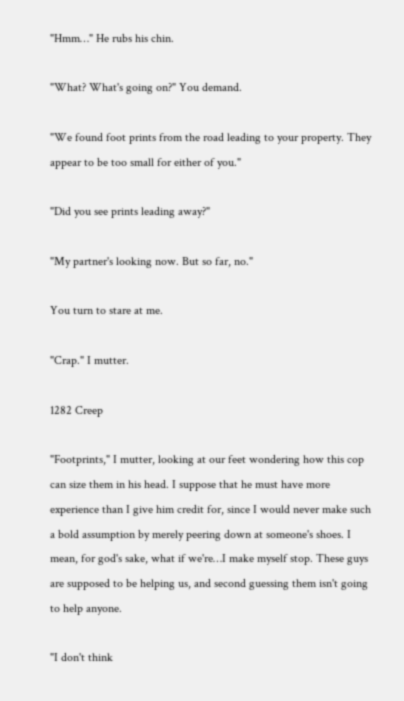"Hmm…" He rubs his chin.

"What? What's going on?" You demand.

"We found foot prints from the road leading to your property. They appear to be too small for either of you."

"Did you see prints leading away?"

"My partner's looking now. But so far, no."

You turn to stare at me.

"Crap." I mutter.

1282 Creep

"Footprints," I mutter, looking at our feet wondering how this cop can size them in his head. I suppose that he must have more experience than I give him credit for, since I would never make such a bold assumption by merely peering down at someone's shoes. I mean, for god's sake, what if we're…I make myself stop. These guys are supposed to be helping us, and second guessing them isn't going to help anyone.

"I don't think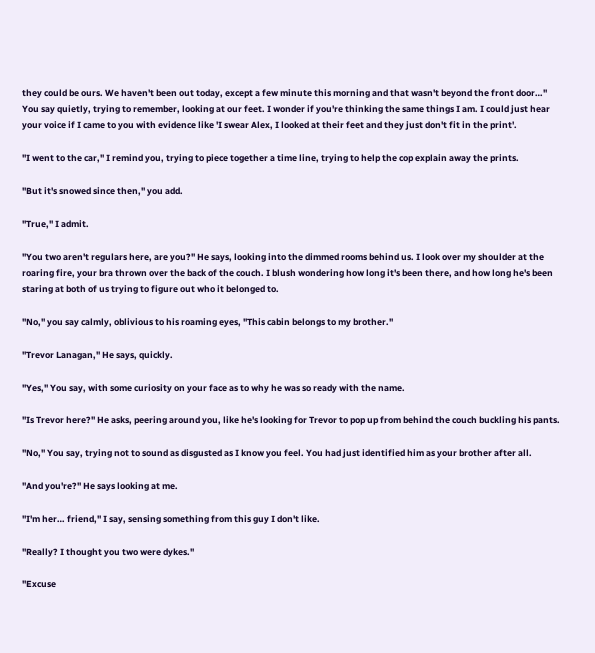they could be ours. We haven't been out today, except a few minute this morning and that wasn't beyond the front door…" You say quietly, trying to remember, looking at our feet. I wonder if you're thinking the same things I am. I could just hear your voice if I came to you with evidence like 'I swear Alex, I looked at their feet and they just don't fit in the print'.

"I went to the car," I remind you, trying to piece together a time line, trying to help the cop explain away the prints.

"But it's snowed since then," you add.

"True," I admit.

"You two aren't regulars here, are you?" He says, looking into the dimmed rooms behind us. I look over my shoulder at the roaring fire, your bra thrown over the back of the couch. I blush wondering how long it's been there, and how long he's been staring at both of us trying to figure out who it belonged to.

"No," you say calmly, oblivious to his roaming eyes, "This cabin belongs to my brother."

"Trevor Lanagan," He says, quickly.

"Yes," You say, with some curiosity on your face as to why he was so ready with the name.

"Is Trevor here?" He asks, peering around you, like he's looking for Trevor to pop up from behind the couch buckling his pants.

"No," You say, trying not to sound as disgusted as I know you feel. You had just identified him as your brother after all.

"And you're?" He says looking at me.

"I'm her… friend," I say, sensing something from this guy I don't like.

"Really? I thought you two were dykes."

"Excuse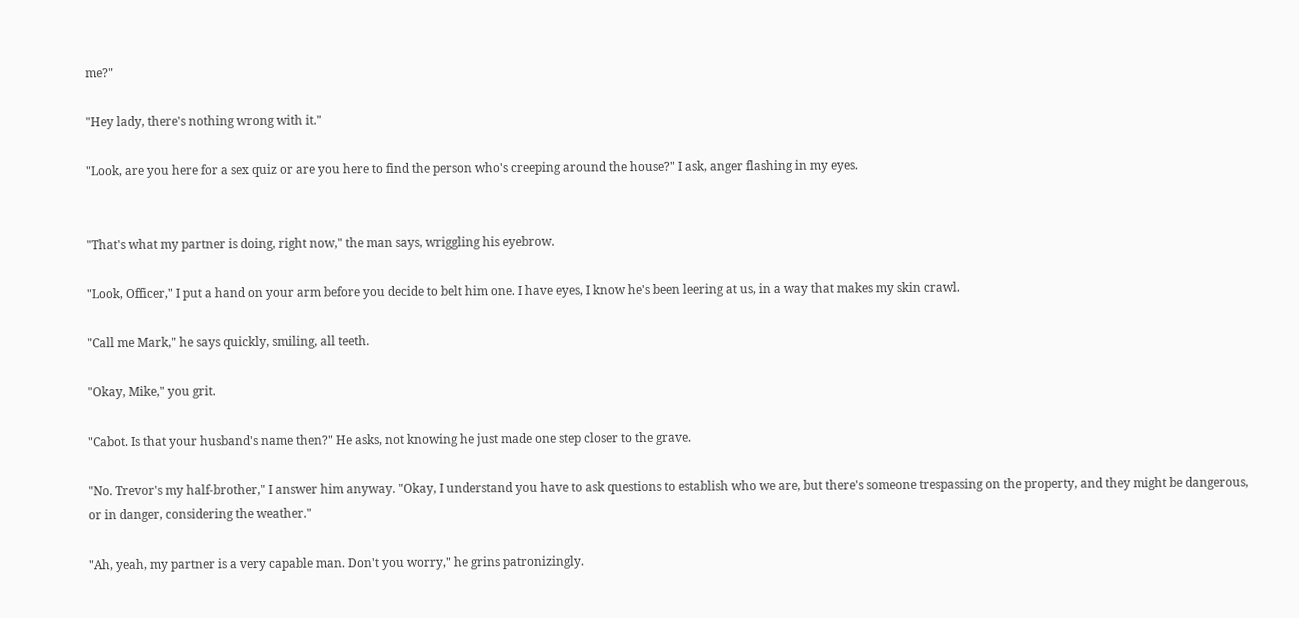me?"

"Hey lady, there's nothing wrong with it."

"Look, are you here for a sex quiz or are you here to find the person who's creeping around the house?" I ask, anger flashing in my eyes.


"That's what my partner is doing, right now," the man says, wriggling his eyebrow.

"Look, Officer," I put a hand on your arm before you decide to belt him one. I have eyes, I know he's been leering at us, in a way that makes my skin crawl.

"Call me Mark," he says quickly, smiling, all teeth.

"Okay, Mike," you grit.

"Cabot. Is that your husband's name then?" He asks, not knowing he just made one step closer to the grave.

"No. Trevor's my half-brother," I answer him anyway. "Okay, I understand you have to ask questions to establish who we are, but there's someone trespassing on the property, and they might be dangerous, or in danger, considering the weather."

"Ah, yeah, my partner is a very capable man. Don't you worry," he grins patronizingly.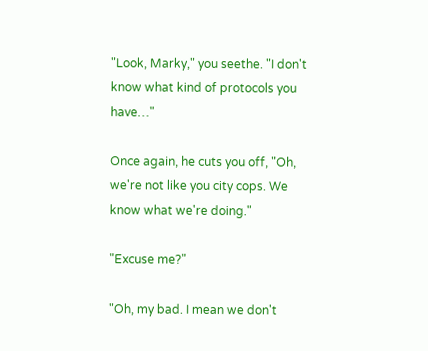"Look, Marky," you seethe. "I don't know what kind of protocols you have…"

Once again, he cuts you off, "Oh, we're not like you city cops. We know what we're doing."

"Excuse me?"

"Oh, my bad. I mean we don't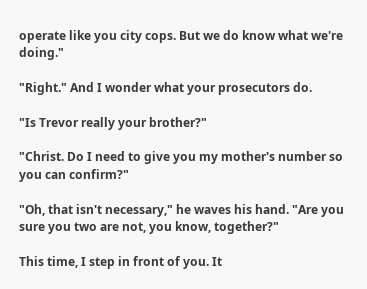operate like you city cops. But we do know what we're doing."

"Right." And I wonder what your prosecutors do.

"Is Trevor really your brother?"

"Christ. Do I need to give you my mother's number so you can confirm?"

"Oh, that isn't necessary," he waves his hand. "Are you sure you two are not, you know, together?"

This time, I step in front of you. It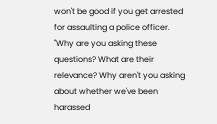won't be good if you get arrested for assaulting a police officer. "Why are you asking these questions? What are their relevance? Why aren't you asking about whether we've been harassed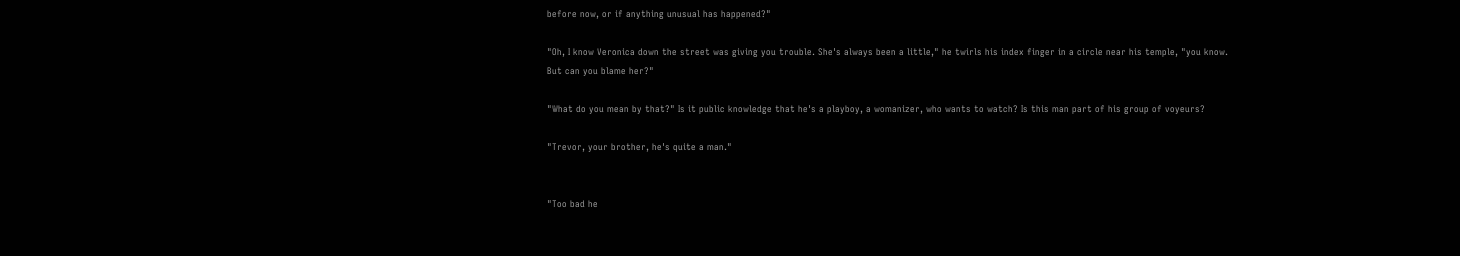before now, or if anything unusual has happened?"

"Oh, I know Veronica down the street was giving you trouble. She's always been a little," he twirls his index finger in a circle near his temple, "you know. But can you blame her?"

"What do you mean by that?" Is it public knowledge that he's a playboy, a womanizer, who wants to watch? Is this man part of his group of voyeurs?

"Trevor, your brother, he's quite a man."


"Too bad he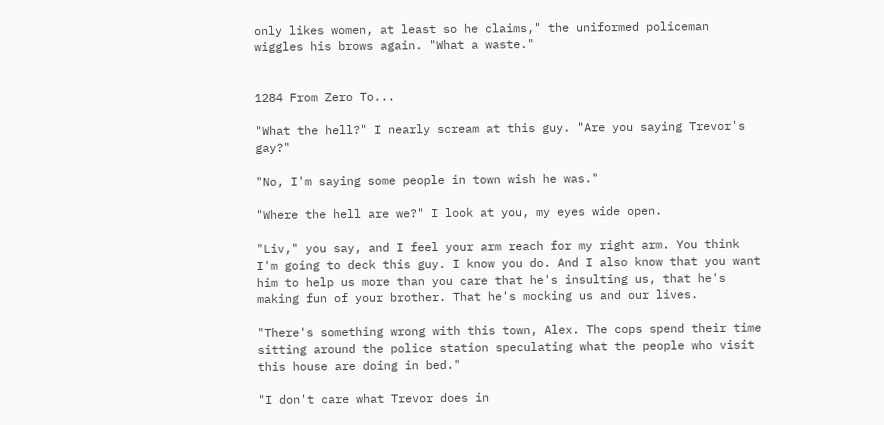only likes women, at least so he claims," the uniformed policeman wiggles his brows again. "What a waste."


1284 From Zero To...

"What the hell?" I nearly scream at this guy. "Are you saying Trevor's gay?"

"No, I'm saying some people in town wish he was."

"Where the hell are we?" I look at you, my eyes wide open.

"Liv," you say, and I feel your arm reach for my right arm. You think I'm going to deck this guy. I know you do. And I also know that you want him to help us more than you care that he's insulting us, that he's making fun of your brother. That he's mocking us and our lives.

"There's something wrong with this town, Alex. The cops spend their time sitting around the police station speculating what the people who visit this house are doing in bed."

"I don't care what Trevor does in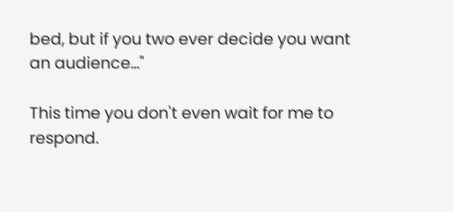bed, but if you two ever decide you want an audience…"

This time you don't even wait for me to respond.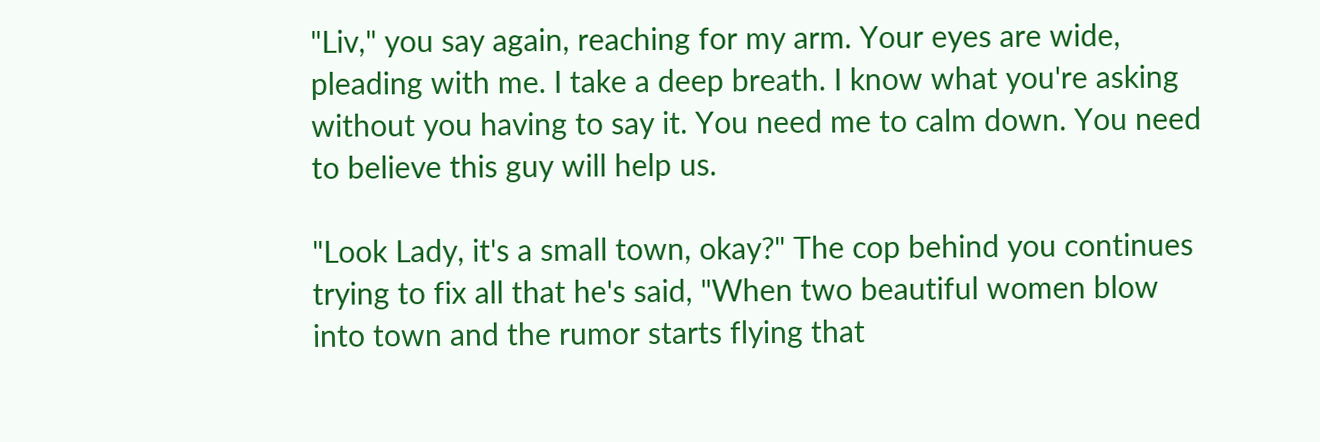"Liv," you say again, reaching for my arm. Your eyes are wide, pleading with me. I take a deep breath. I know what you're asking without you having to say it. You need me to calm down. You need to believe this guy will help us.

"Look Lady, it's a small town, okay?" The cop behind you continues trying to fix all that he's said, "When two beautiful women blow into town and the rumor starts flying that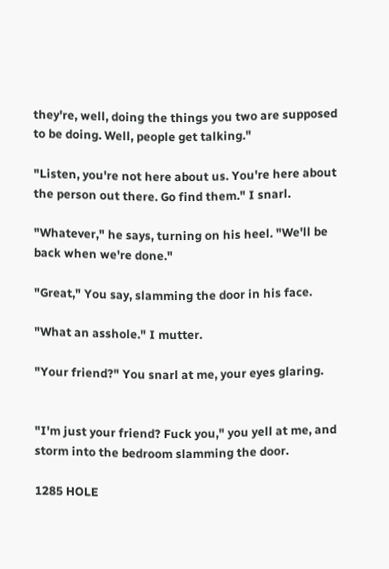they're, well, doing the things you two are supposed to be doing. Well, people get talking."

"Listen, you're not here about us. You're here about the person out there. Go find them." I snarl.

"Whatever," he says, turning on his heel. "We'll be back when we're done."

"Great," You say, slamming the door in his face.

"What an asshole." I mutter.

"Your friend?" You snarl at me, your eyes glaring.


"I'm just your friend? Fuck you," you yell at me, and storm into the bedroom slamming the door.

1285 HOLE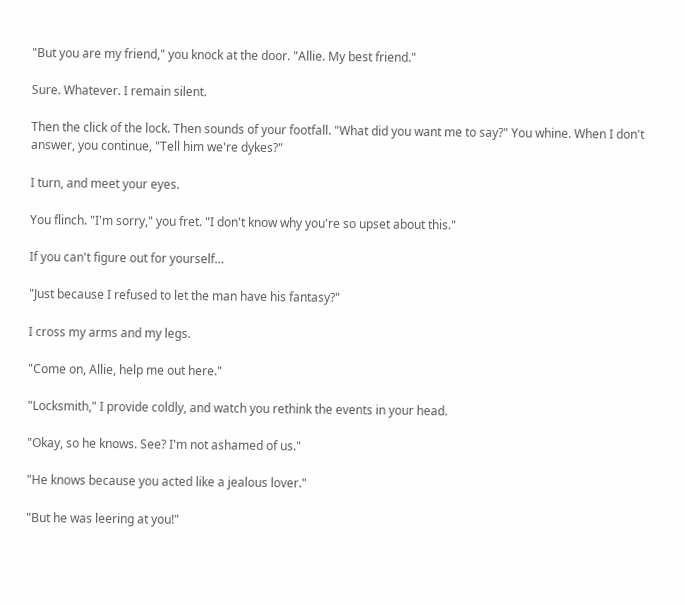"But you are my friend," you knock at the door. "Allie. My best friend."

Sure. Whatever. I remain silent.

Then the click of the lock. Then sounds of your footfall. "What did you want me to say?" You whine. When I don't answer, you continue, "Tell him we're dykes?"

I turn, and meet your eyes.

You flinch. "I'm sorry," you fret. "I don't know why you're so upset about this."

If you can't figure out for yourself…

"Just because I refused to let the man have his fantasy?"

I cross my arms and my legs.

"Come on, Allie, help me out here."

"Locksmith," I provide coldly, and watch you rethink the events in your head.

"Okay, so he knows. See? I'm not ashamed of us."

"He knows because you acted like a jealous lover."

"But he was leering at you!"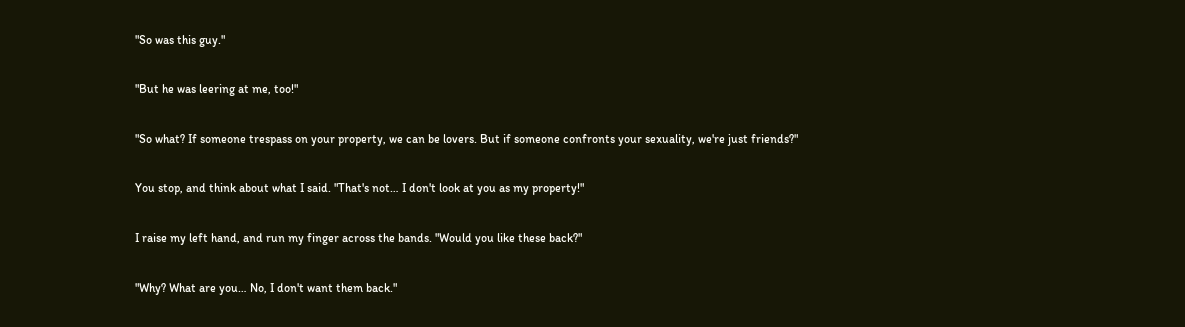"So was this guy."

"But he was leering at me, too!"

"So what? If someone trespass on your property, we can be lovers. But if someone confronts your sexuality, we're just friends?"

You stop, and think about what I said. "That's not… I don't look at you as my property!"

I raise my left hand, and run my finger across the bands. "Would you like these back?"

"Why? What are you… No, I don't want them back."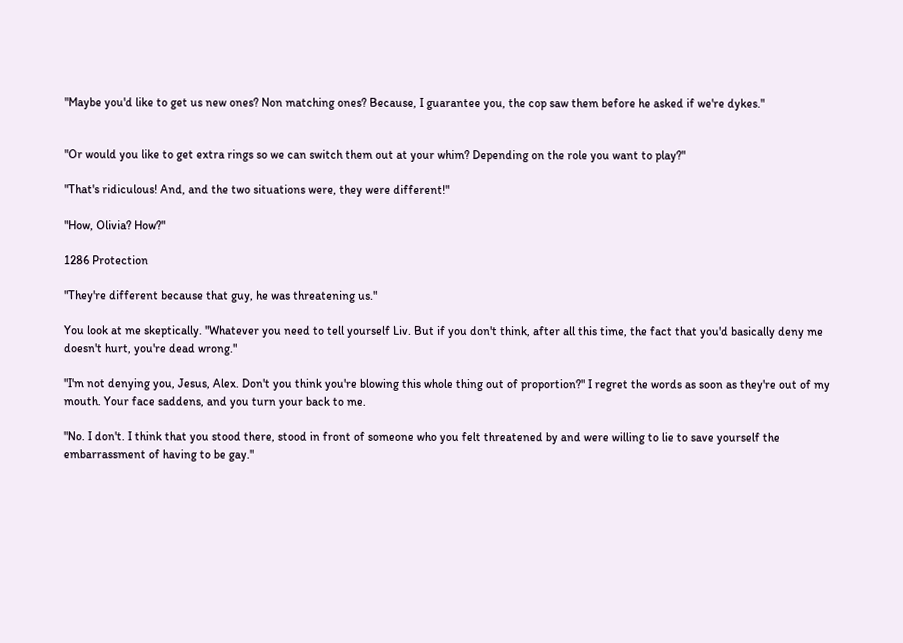"Maybe you'd like to get us new ones? Non matching ones? Because, I guarantee you, the cop saw them before he asked if we're dykes."


"Or would you like to get extra rings so we can switch them out at your whim? Depending on the role you want to play?"

"That's ridiculous! And, and the two situations were, they were different!"

"How, Olivia? How?"

1286 Protection

"They're different because that guy, he was threatening us."

You look at me skeptically. "Whatever you need to tell yourself Liv. But if you don't think, after all this time, the fact that you'd basically deny me doesn't hurt, you're dead wrong."

"I'm not denying you, Jesus, Alex. Don't you think you're blowing this whole thing out of proportion?" I regret the words as soon as they're out of my mouth. Your face saddens, and you turn your back to me.

"No. I don't. I think that you stood there, stood in front of someone who you felt threatened by and were willing to lie to save yourself the embarrassment of having to be gay."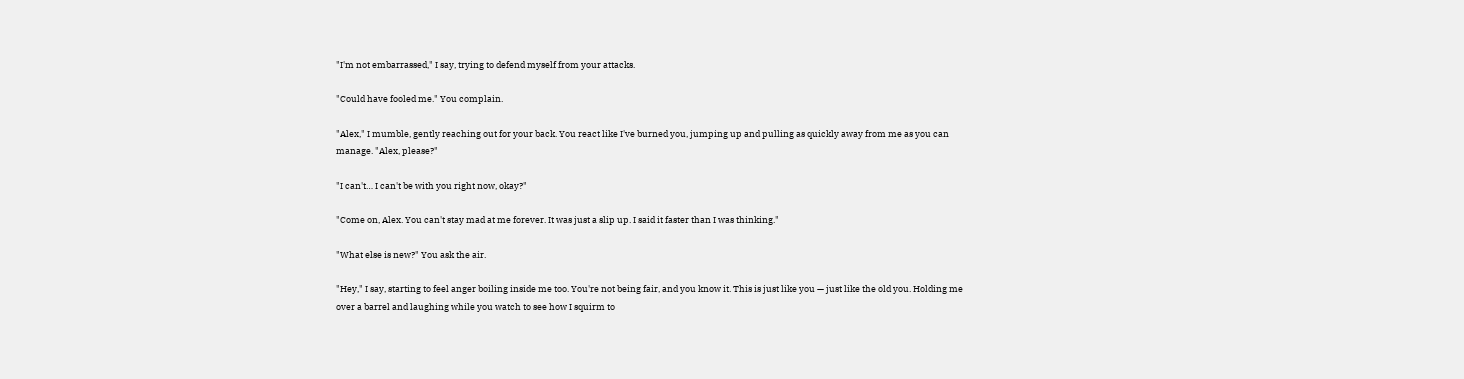"I'm not embarrassed," I say, trying to defend myself from your attacks.

"Could have fooled me." You complain.

"Alex," I mumble, gently reaching out for your back. You react like I've burned you, jumping up and pulling as quickly away from me as you can manage. "Alex, please?"

"I can't… I can't be with you right now, okay?"

"Come on, Alex. You can't stay mad at me forever. It was just a slip up. I said it faster than I was thinking."

"What else is new?" You ask the air.

"Hey," I say, starting to feel anger boiling inside me too. You're not being fair, and you know it. This is just like you — just like the old you. Holding me over a barrel and laughing while you watch to see how I squirm to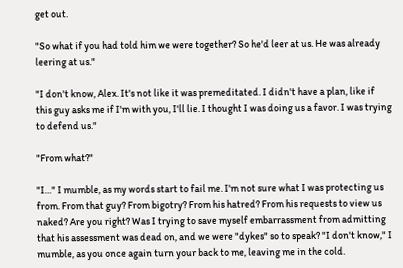get out.

"So what if you had told him we were together? So he'd leer at us. He was already leering at us."

"I don't know, Alex. It's not like it was premeditated. I didn't have a plan, like if this guy asks me if I'm with you, I'll lie. I thought I was doing us a favor. I was trying to defend us."

"From what?"

"I…" I mumble, as my words start to fail me. I'm not sure what I was protecting us from. From that guy? From bigotry? From his hatred? From his requests to view us naked? Are you right? Was I trying to save myself embarrassment from admitting that his assessment was dead on, and we were "dykes" so to speak? "I don't know," I mumble, as you once again turn your back to me, leaving me in the cold.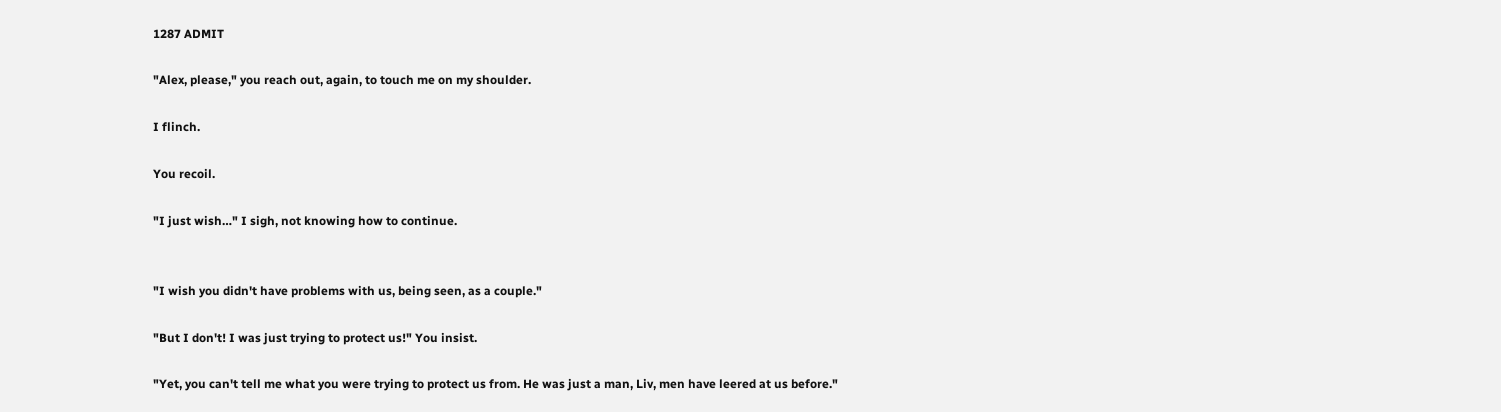1287 ADMIT

"Alex, please," you reach out, again, to touch me on my shoulder.

I flinch.

You recoil.

"I just wish…" I sigh, not knowing how to continue.


"I wish you didn't have problems with us, being seen, as a couple."

"But I don't! I was just trying to protect us!" You insist.

"Yet, you can't tell me what you were trying to protect us from. He was just a man, Liv, men have leered at us before."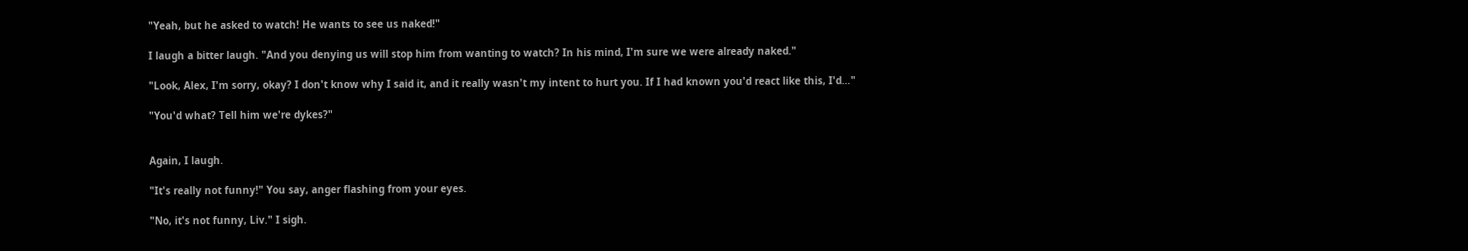"Yeah, but he asked to watch! He wants to see us naked!"

I laugh a bitter laugh. "And you denying us will stop him from wanting to watch? In his mind, I'm sure we were already naked."

"Look, Alex, I'm sorry, okay? I don't know why I said it, and it really wasn't my intent to hurt you. If I had known you'd react like this, I'd…"

"You'd what? Tell him we're dykes?"


Again, I laugh.

"It's really not funny!" You say, anger flashing from your eyes.

"No, it's not funny, Liv." I sigh.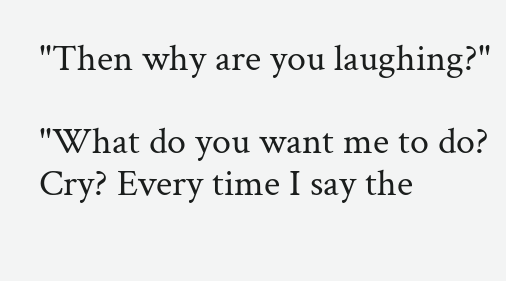"Then why are you laughing?"

"What do you want me to do? Cry? Every time I say the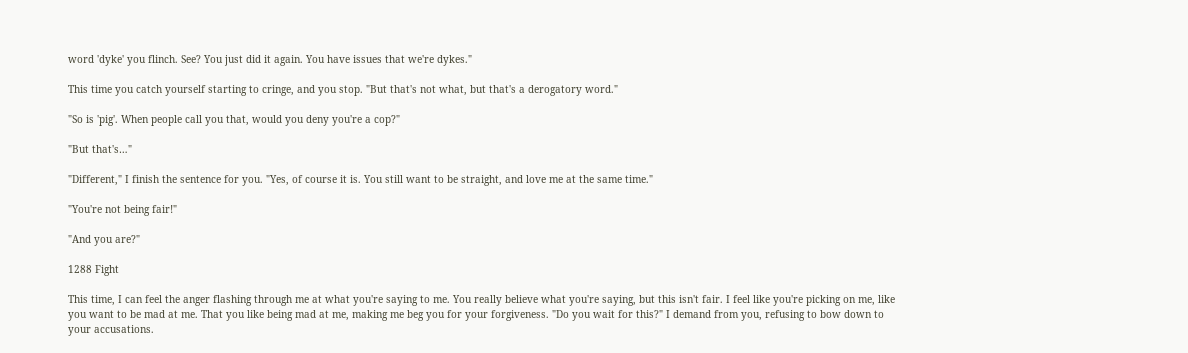word 'dyke' you flinch. See? You just did it again. You have issues that we're dykes."

This time you catch yourself starting to cringe, and you stop. "But that's not what, but that's a derogatory word."

"So is 'pig'. When people call you that, would you deny you're a cop?"

"But that's…"

"Different," I finish the sentence for you. "Yes, of course it is. You still want to be straight, and love me at the same time."

"You're not being fair!"

"And you are?"

1288 Fight

This time, I can feel the anger flashing through me at what you're saying to me. You really believe what you're saying, but this isn't fair. I feel like you're picking on me, like you want to be mad at me. That you like being mad at me, making me beg you for your forgiveness. "Do you wait for this?" I demand from you, refusing to bow down to your accusations.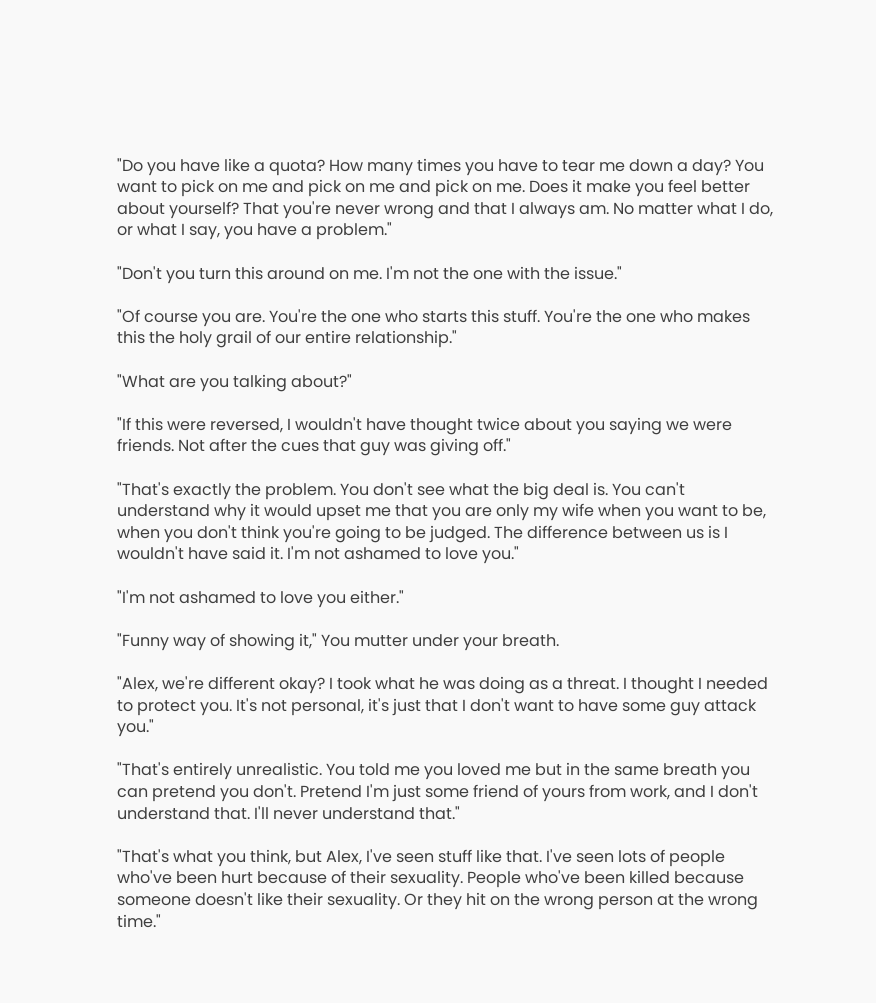"Do you have like a quota? How many times you have to tear me down a day? You want to pick on me and pick on me and pick on me. Does it make you feel better about yourself? That you're never wrong and that I always am. No matter what I do, or what I say, you have a problem."

"Don't you turn this around on me. I'm not the one with the issue."

"Of course you are. You're the one who starts this stuff. You're the one who makes this the holy grail of our entire relationship."

"What are you talking about?"

"If this were reversed, I wouldn't have thought twice about you saying we were friends. Not after the cues that guy was giving off."

"That's exactly the problem. You don't see what the big deal is. You can't understand why it would upset me that you are only my wife when you want to be, when you don't think you're going to be judged. The difference between us is I wouldn't have said it. I'm not ashamed to love you."

"I'm not ashamed to love you either."

"Funny way of showing it," You mutter under your breath.

"Alex, we're different okay? I took what he was doing as a threat. I thought I needed to protect you. It's not personal, it's just that I don't want to have some guy attack you."

"That's entirely unrealistic. You told me you loved me but in the same breath you can pretend you don't. Pretend I'm just some friend of yours from work, and I don't understand that. I'll never understand that."

"That's what you think, but Alex, I've seen stuff like that. I've seen lots of people who've been hurt because of their sexuality. People who've been killed because someone doesn't like their sexuality. Or they hit on the wrong person at the wrong time."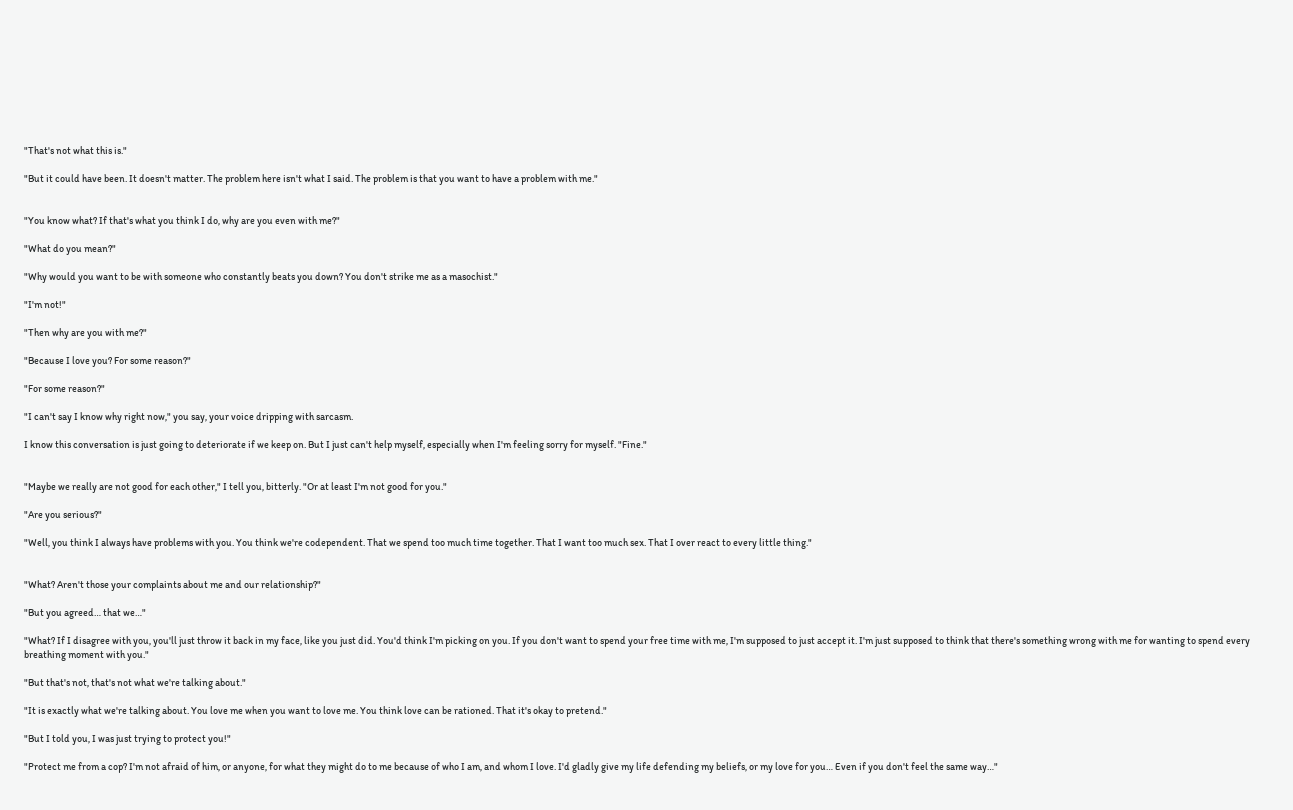"That's not what this is."

"But it could have been. It doesn't matter. The problem here isn't what I said. The problem is that you want to have a problem with me."


"You know what? If that's what you think I do, why are you even with me?"

"What do you mean?"

"Why would you want to be with someone who constantly beats you down? You don't strike me as a masochist."

"I'm not!"

"Then why are you with me?"

"Because I love you? For some reason?"

"For some reason?"

"I can't say I know why right now," you say, your voice dripping with sarcasm.

I know this conversation is just going to deteriorate if we keep on. But I just can't help myself, especially when I'm feeling sorry for myself. "Fine."


"Maybe we really are not good for each other," I tell you, bitterly. "Or at least I'm not good for you."

"Are you serious?"

"Well, you think I always have problems with you. You think we're codependent. That we spend too much time together. That I want too much sex. That I over react to every little thing."


"What? Aren't those your complaints about me and our relationship?"

"But you agreed… that we…"

"What? If I disagree with you, you'll just throw it back in my face, like you just did. You'd think I'm picking on you. If you don't want to spend your free time with me, I'm supposed to just accept it. I'm just supposed to think that there's something wrong with me for wanting to spend every breathing moment with you."

"But that's not, that's not what we're talking about."

"It is exactly what we're talking about. You love me when you want to love me. You think love can be rationed. That it's okay to pretend."

"But I told you, I was just trying to protect you!"

"Protect me from a cop? I'm not afraid of him, or anyone, for what they might do to me because of who I am, and whom I love. I'd gladly give my life defending my beliefs, or my love for you… Even if you don't feel the same way…"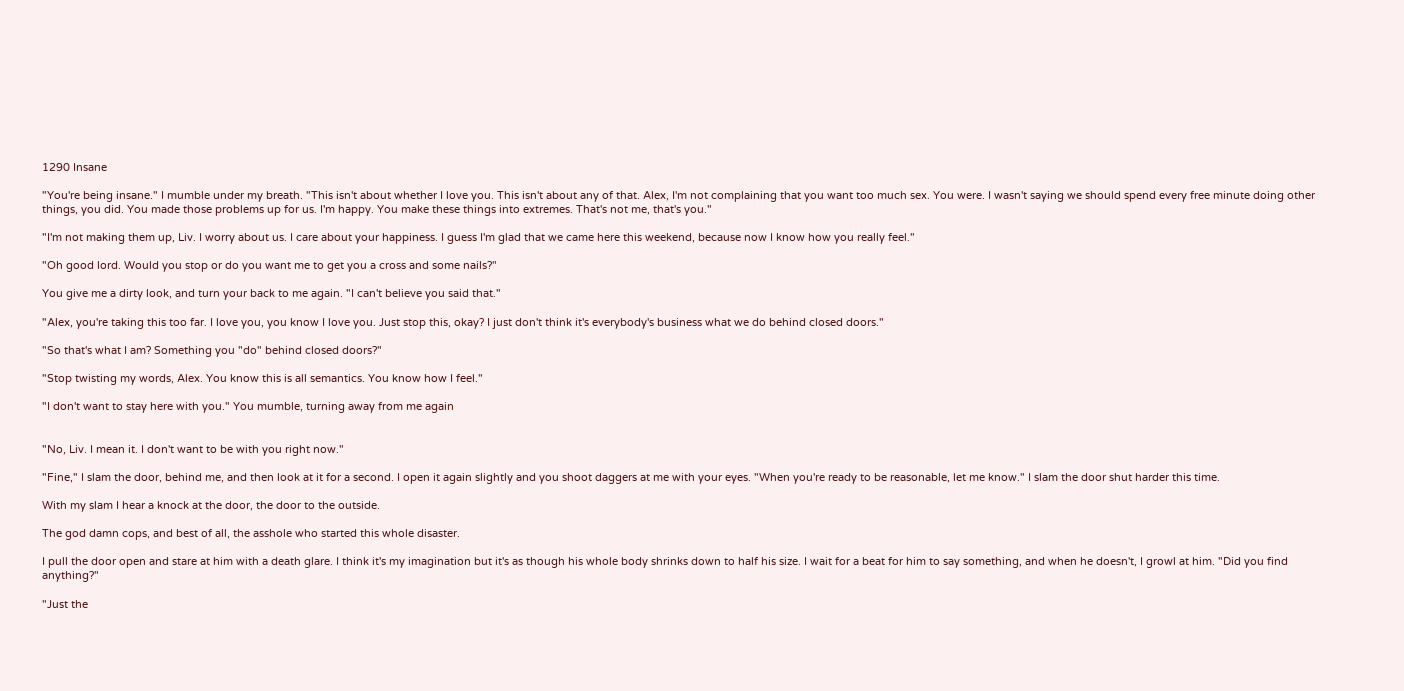1290 Insane

"You're being insane." I mumble under my breath. "This isn't about whether I love you. This isn't about any of that. Alex, I'm not complaining that you want too much sex. You were. I wasn't saying we should spend every free minute doing other things, you did. You made those problems up for us. I'm happy. You make these things into extremes. That's not me, that's you."

"I'm not making them up, Liv. I worry about us. I care about your happiness. I guess I'm glad that we came here this weekend, because now I know how you really feel."

"Oh good lord. Would you stop or do you want me to get you a cross and some nails?"

You give me a dirty look, and turn your back to me again. "I can't believe you said that."

"Alex, you're taking this too far. I love you, you know I love you. Just stop this, okay? I just don't think it's everybody's business what we do behind closed doors."

"So that's what I am? Something you "do" behind closed doors?"

"Stop twisting my words, Alex. You know this is all semantics. You know how I feel."

"I don't want to stay here with you." You mumble, turning away from me again


"No, Liv. I mean it. I don't want to be with you right now."

"Fine," I slam the door, behind me, and then look at it for a second. I open it again slightly and you shoot daggers at me with your eyes. "When you're ready to be reasonable, let me know." I slam the door shut harder this time.

With my slam I hear a knock at the door, the door to the outside.

The god damn cops, and best of all, the asshole who started this whole disaster.

I pull the door open and stare at him with a death glare. I think it's my imagination but it's as though his whole body shrinks down to half his size. I wait for a beat for him to say something, and when he doesn't, I growl at him. "Did you find anything?"

"Just the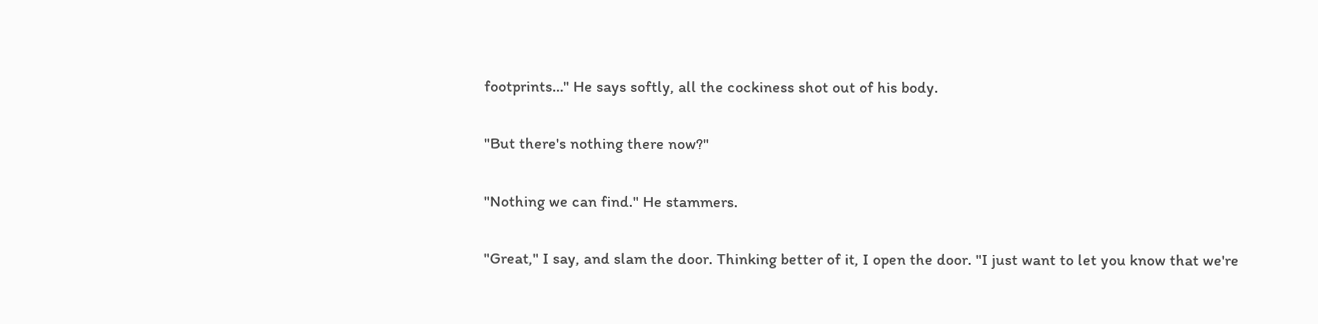footprints…" He says softly, all the cockiness shot out of his body.

"But there's nothing there now?"

"Nothing we can find." He stammers.

"Great," I say, and slam the door. Thinking better of it, I open the door. "I just want to let you know that we're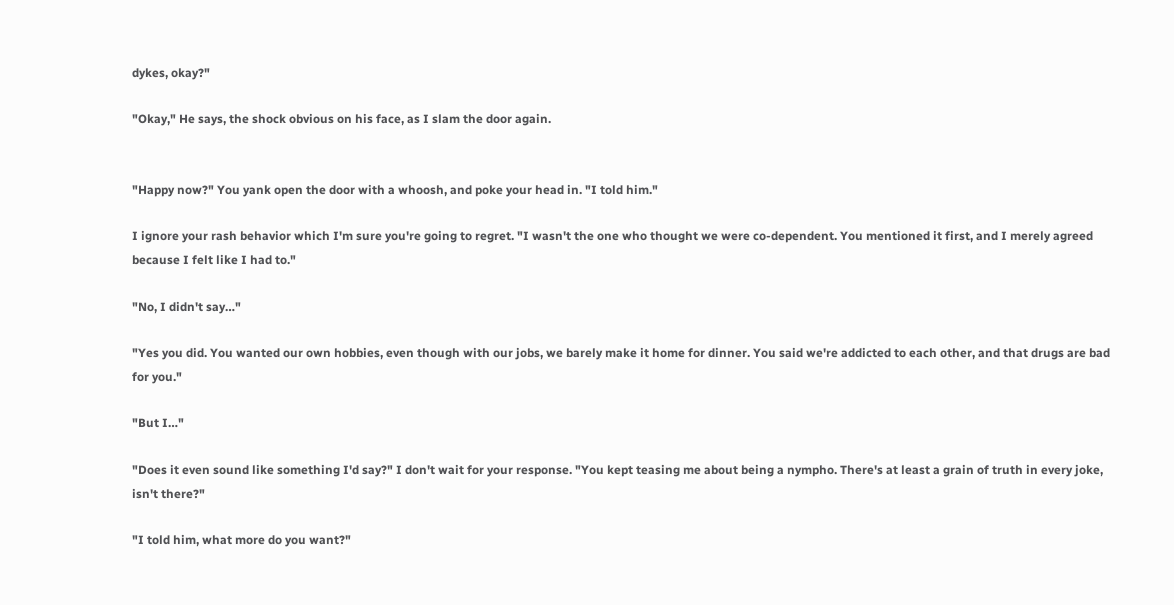dykes, okay?"

"Okay," He says, the shock obvious on his face, as I slam the door again.


"Happy now?" You yank open the door with a whoosh, and poke your head in. "I told him."

I ignore your rash behavior which I'm sure you're going to regret. "I wasn't the one who thought we were co-dependent. You mentioned it first, and I merely agreed because I felt like I had to."

"No, I didn't say…"

"Yes you did. You wanted our own hobbies, even though with our jobs, we barely make it home for dinner. You said we're addicted to each other, and that drugs are bad for you."

"But I…"

"Does it even sound like something I'd say?" I don't wait for your response. "You kept teasing me about being a nympho. There's at least a grain of truth in every joke, isn't there?"

"I told him, what more do you want?"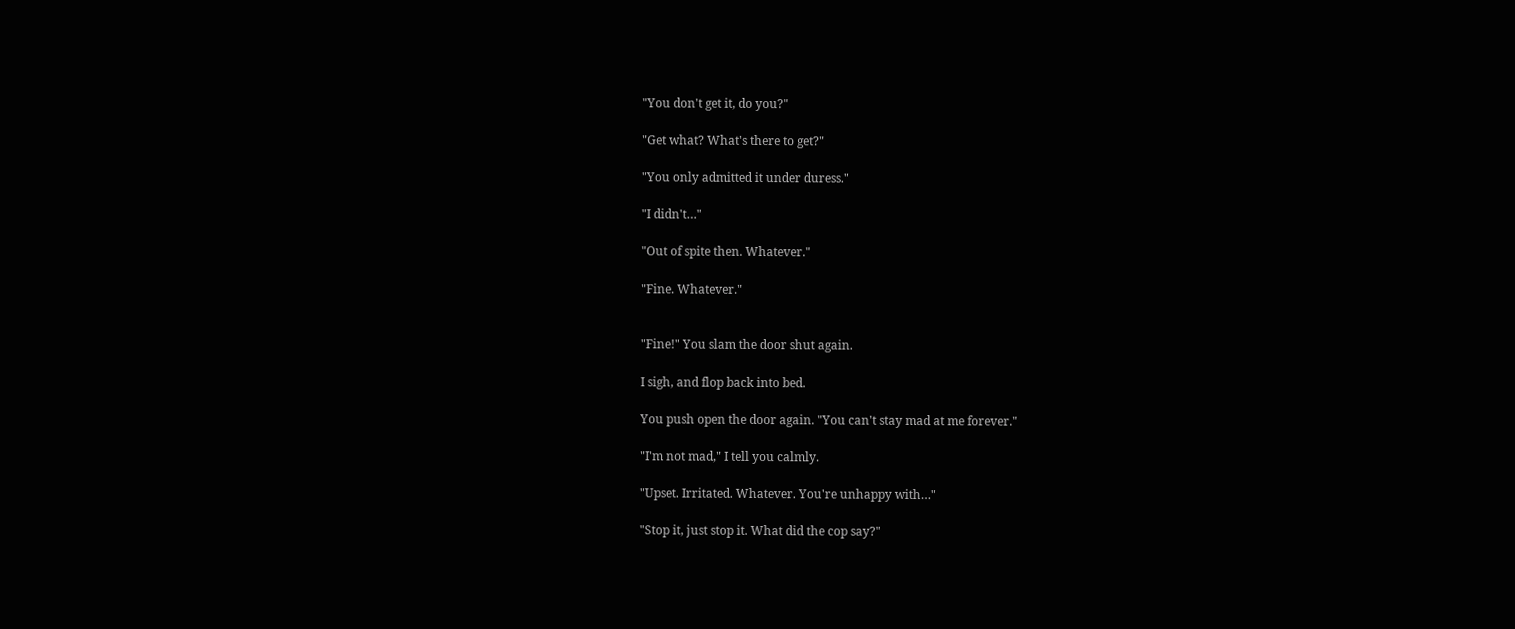"You don't get it, do you?"

"Get what? What's there to get?"

"You only admitted it under duress."

"I didn't…"

"Out of spite then. Whatever."

"Fine. Whatever."


"Fine!" You slam the door shut again.

I sigh, and flop back into bed.

You push open the door again. "You can't stay mad at me forever."

"I'm not mad," I tell you calmly.

"Upset. Irritated. Whatever. You're unhappy with…"

"Stop it, just stop it. What did the cop say?"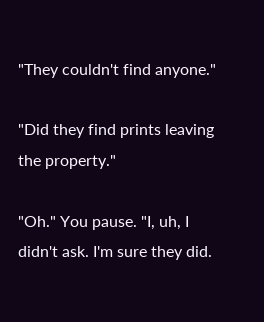"They couldn't find anyone."

"Did they find prints leaving the property."

"Oh." You pause. "I, uh, I didn't ask. I'm sure they did.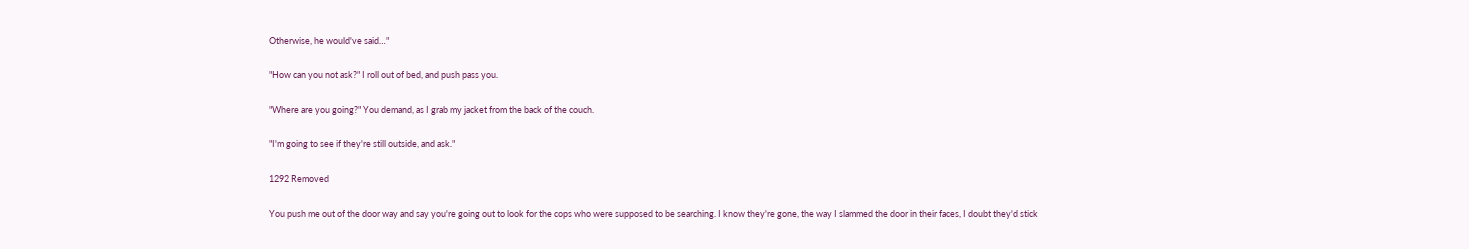Otherwise, he would've said…"

"How can you not ask?" I roll out of bed, and push pass you.

"Where are you going?" You demand, as I grab my jacket from the back of the couch.

"I'm going to see if they're still outside, and ask."

1292 Removed

You push me out of the door way and say you're going out to look for the cops who were supposed to be searching. I know they're gone, the way I slammed the door in their faces, I doubt they'd stick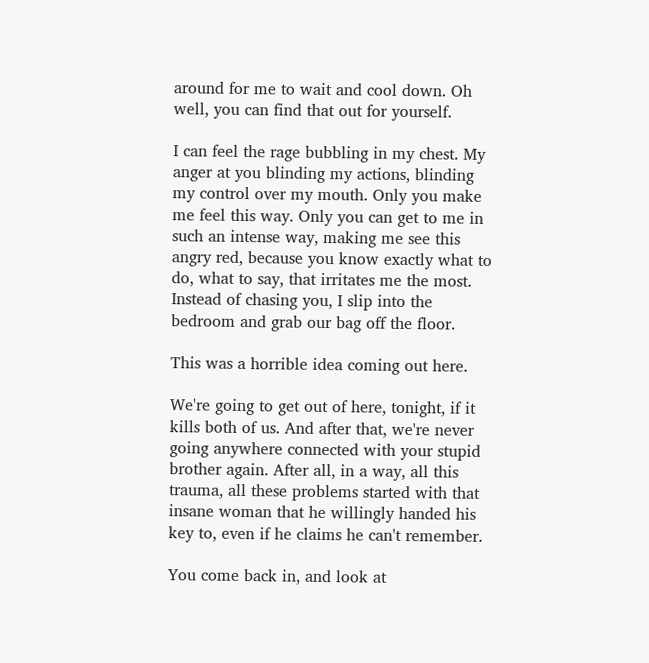around for me to wait and cool down. Oh well, you can find that out for yourself.

I can feel the rage bubbling in my chest. My anger at you blinding my actions, blinding my control over my mouth. Only you make me feel this way. Only you can get to me in such an intense way, making me see this angry red, because you know exactly what to do, what to say, that irritates me the most. Instead of chasing you, I slip into the bedroom and grab our bag off the floor.

This was a horrible idea coming out here.

We're going to get out of here, tonight, if it kills both of us. And after that, we're never going anywhere connected with your stupid brother again. After all, in a way, all this trauma, all these problems started with that insane woman that he willingly handed his key to, even if he claims he can't remember.

You come back in, and look at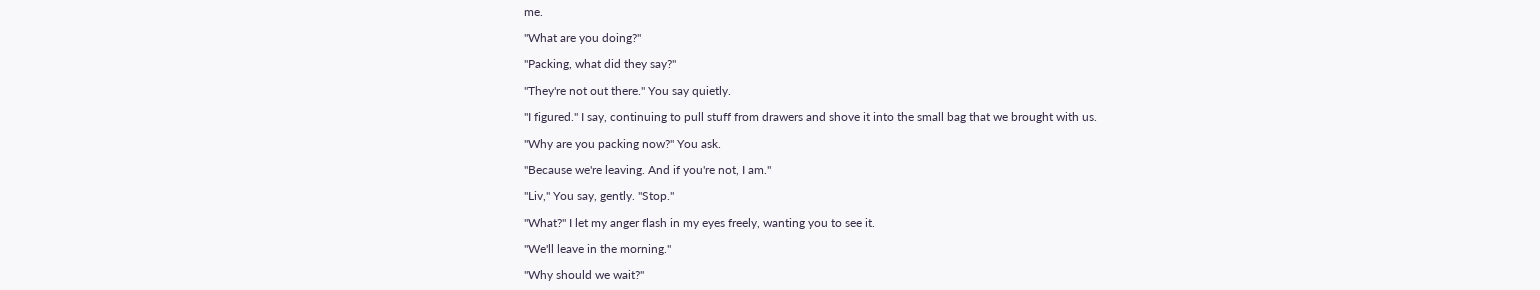me.

"What are you doing?"

"Packing, what did they say?"

"They're not out there." You say quietly.

"I figured." I say, continuing to pull stuff from drawers and shove it into the small bag that we brought with us.

"Why are you packing now?" You ask.

"Because we're leaving. And if you're not, I am."

"Liv," You say, gently. "Stop."

"What?" I let my anger flash in my eyes freely, wanting you to see it.

"We'll leave in the morning."

"Why should we wait?"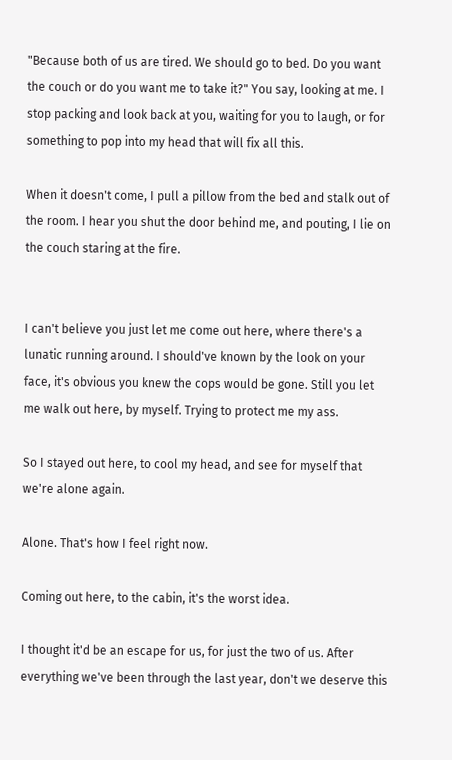"Because both of us are tired. We should go to bed. Do you want the couch or do you want me to take it?" You say, looking at me. I stop packing and look back at you, waiting for you to laugh, or for something to pop into my head that will fix all this.

When it doesn't come, I pull a pillow from the bed and stalk out of the room. I hear you shut the door behind me, and pouting, I lie on the couch staring at the fire.


I can't believe you just let me come out here, where there's a lunatic running around. I should've known by the look on your face, it's obvious you knew the cops would be gone. Still you let me walk out here, by myself. Trying to protect me my ass.

So I stayed out here, to cool my head, and see for myself that we're alone again.

Alone. That's how I feel right now.

Coming out here, to the cabin, it's the worst idea.

I thought it'd be an escape for us, for just the two of us. After everything we've been through the last year, don't we deserve this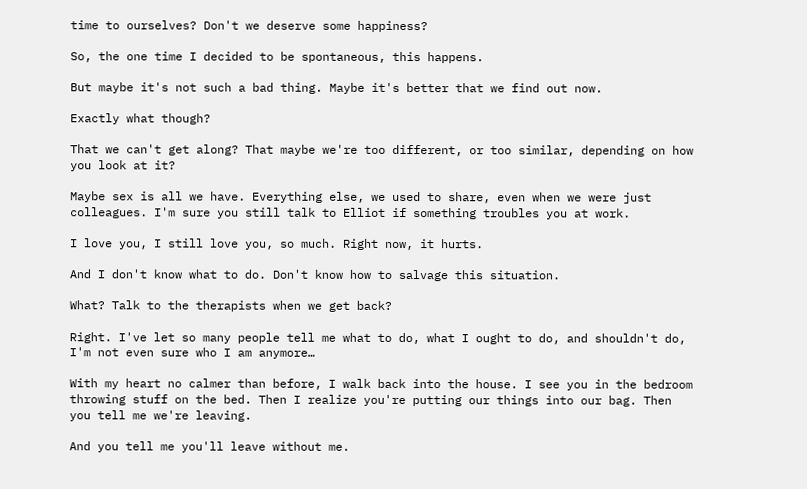time to ourselves? Don't we deserve some happiness?

So, the one time I decided to be spontaneous, this happens.

But maybe it's not such a bad thing. Maybe it's better that we find out now.

Exactly what though?

That we can't get along? That maybe we're too different, or too similar, depending on how you look at it?

Maybe sex is all we have. Everything else, we used to share, even when we were just colleagues. I'm sure you still talk to Elliot if something troubles you at work.

I love you, I still love you, so much. Right now, it hurts.

And I don't know what to do. Don't know how to salvage this situation.

What? Talk to the therapists when we get back?

Right. I've let so many people tell me what to do, what I ought to do, and shouldn't do, I'm not even sure who I am anymore…

With my heart no calmer than before, I walk back into the house. I see you in the bedroom throwing stuff on the bed. Then I realize you're putting our things into our bag. Then you tell me we're leaving.

And you tell me you'll leave without me.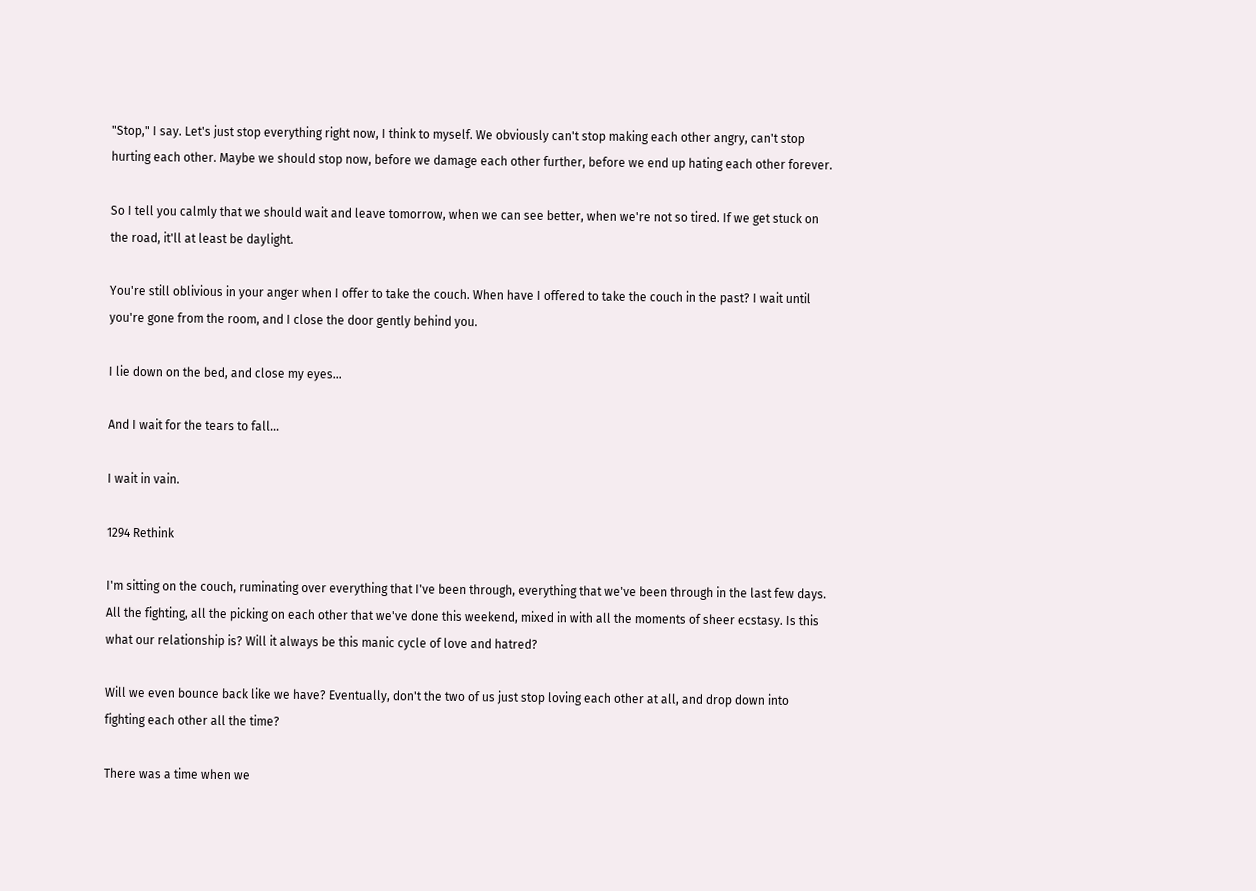"Stop," I say. Let's just stop everything right now, I think to myself. We obviously can't stop making each other angry, can't stop hurting each other. Maybe we should stop now, before we damage each other further, before we end up hating each other forever.

So I tell you calmly that we should wait and leave tomorrow, when we can see better, when we're not so tired. If we get stuck on the road, it'll at least be daylight.

You're still oblivious in your anger when I offer to take the couch. When have I offered to take the couch in the past? I wait until you're gone from the room, and I close the door gently behind you.

I lie down on the bed, and close my eyes…

And I wait for the tears to fall…

I wait in vain.

1294 Rethink

I'm sitting on the couch, ruminating over everything that I've been through, everything that we've been through in the last few days. All the fighting, all the picking on each other that we've done this weekend, mixed in with all the moments of sheer ecstasy. Is this what our relationship is? Will it always be this manic cycle of love and hatred?

Will we even bounce back like we have? Eventually, don't the two of us just stop loving each other at all, and drop down into fighting each other all the time?

There was a time when we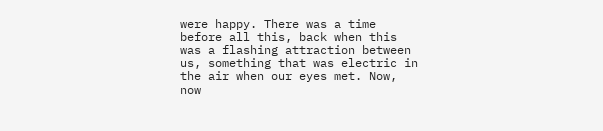were happy. There was a time before all this, back when this was a flashing attraction between us, something that was electric in the air when our eyes met. Now, now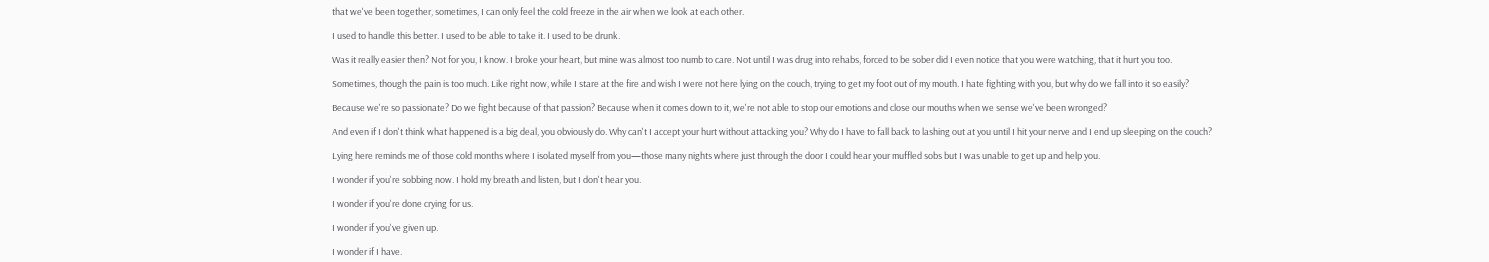that we've been together, sometimes, I can only feel the cold freeze in the air when we look at each other.

I used to handle this better. I used to be able to take it. I used to be drunk.

Was it really easier then? Not for you, I know. I broke your heart, but mine was almost too numb to care. Not until I was drug into rehabs, forced to be sober did I even notice that you were watching, that it hurt you too.

Sometimes, though the pain is too much. Like right now, while I stare at the fire and wish I were not here lying on the couch, trying to get my foot out of my mouth. I hate fighting with you, but why do we fall into it so easily?

Because we're so passionate? Do we fight because of that passion? Because when it comes down to it, we're not able to stop our emotions and close our mouths when we sense we've been wronged?

And even if I don't think what happened is a big deal, you obviously do. Why can't I accept your hurt without attacking you? Why do I have to fall back to lashing out at you until I hit your nerve and I end up sleeping on the couch?

Lying here reminds me of those cold months where I isolated myself from you—those many nights where just through the door I could hear your muffled sobs but I was unable to get up and help you.

I wonder if you're sobbing now. I hold my breath and listen, but I don't hear you.

I wonder if you're done crying for us.

I wonder if you've given up.

I wonder if I have.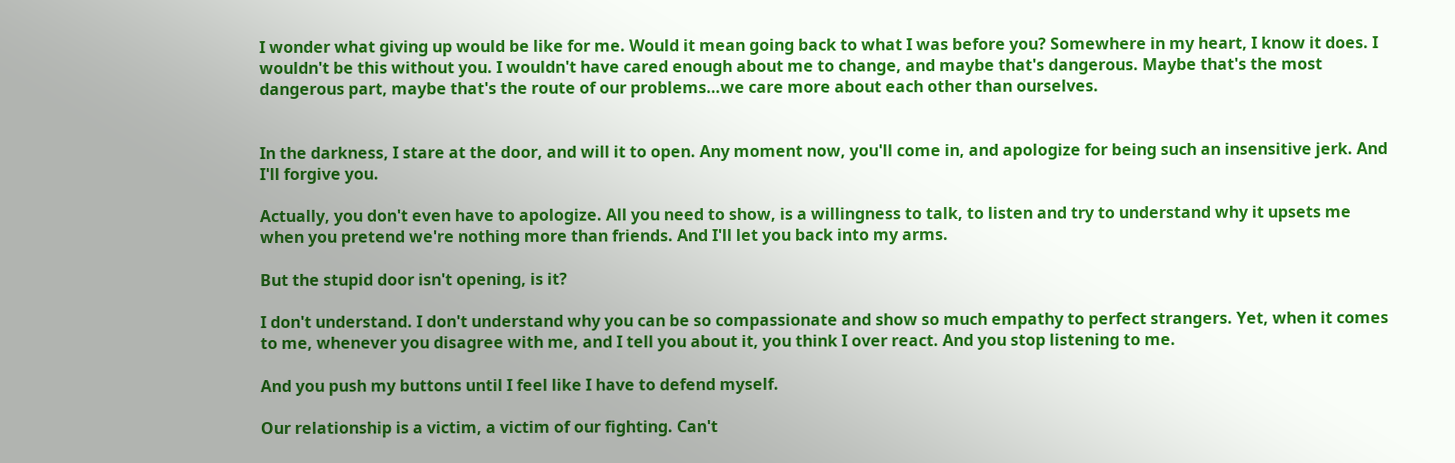I wonder what giving up would be like for me. Would it mean going back to what I was before you? Somewhere in my heart, I know it does. I wouldn't be this without you. I wouldn't have cared enough about me to change, and maybe that's dangerous. Maybe that's the most dangerous part, maybe that's the route of our problems…we care more about each other than ourselves.


In the darkness, I stare at the door, and will it to open. Any moment now, you'll come in, and apologize for being such an insensitive jerk. And I'll forgive you.

Actually, you don't even have to apologize. All you need to show, is a willingness to talk, to listen and try to understand why it upsets me when you pretend we're nothing more than friends. And I'll let you back into my arms.

But the stupid door isn't opening, is it?

I don't understand. I don't understand why you can be so compassionate and show so much empathy to perfect strangers. Yet, when it comes to me, whenever you disagree with me, and I tell you about it, you think I over react. And you stop listening to me.

And you push my buttons until I feel like I have to defend myself.

Our relationship is a victim, a victim of our fighting. Can't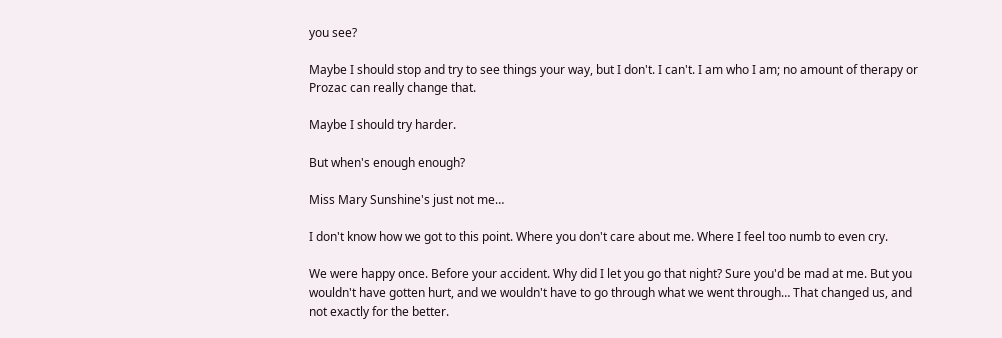you see?

Maybe I should stop and try to see things your way, but I don't. I can't. I am who I am; no amount of therapy or Prozac can really change that.

Maybe I should try harder.

But when's enough enough?

Miss Mary Sunshine's just not me…

I don't know how we got to this point. Where you don't care about me. Where I feel too numb to even cry.

We were happy once. Before your accident. Why did I let you go that night? Sure you'd be mad at me. But you wouldn't have gotten hurt, and we wouldn't have to go through what we went through… That changed us, and not exactly for the better.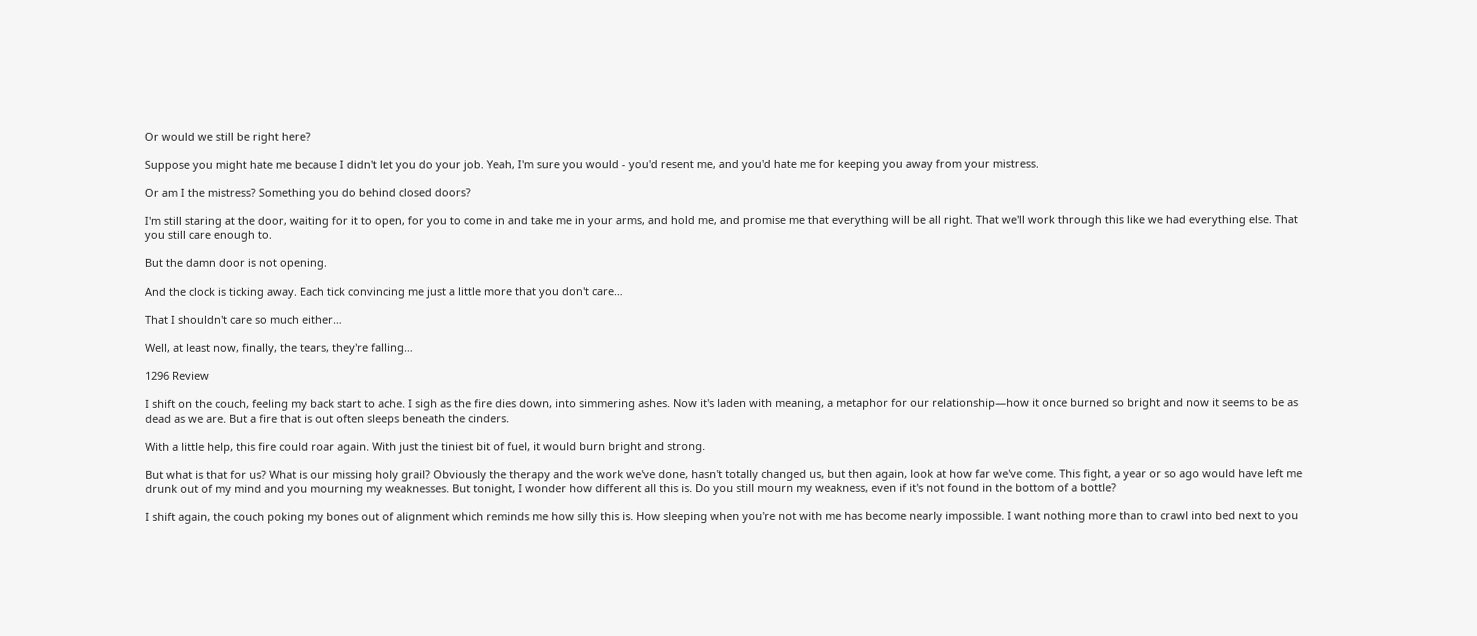Or would we still be right here?

Suppose you might hate me because I didn't let you do your job. Yeah, I'm sure you would - you'd resent me, and you'd hate me for keeping you away from your mistress.

Or am I the mistress? Something you do behind closed doors?

I'm still staring at the door, waiting for it to open, for you to come in and take me in your arms, and hold me, and promise me that everything will be all right. That we'll work through this like we had everything else. That you still care enough to.

But the damn door is not opening.

And the clock is ticking away. Each tick convincing me just a little more that you don't care…

That I shouldn't care so much either…

Well, at least now, finally, the tears, they're falling…

1296 Review

I shift on the couch, feeling my back start to ache. I sigh as the fire dies down, into simmering ashes. Now it's laden with meaning, a metaphor for our relationship—how it once burned so bright and now it seems to be as dead as we are. But a fire that is out often sleeps beneath the cinders.

With a little help, this fire could roar again. With just the tiniest bit of fuel, it would burn bright and strong.

But what is that for us? What is our missing holy grail? Obviously the therapy and the work we've done, hasn't totally changed us, but then again, look at how far we've come. This fight, a year or so ago would have left me drunk out of my mind and you mourning my weaknesses. But tonight, I wonder how different all this is. Do you still mourn my weakness, even if it's not found in the bottom of a bottle?

I shift again, the couch poking my bones out of alignment which reminds me how silly this is. How sleeping when you're not with me has become nearly impossible. I want nothing more than to crawl into bed next to you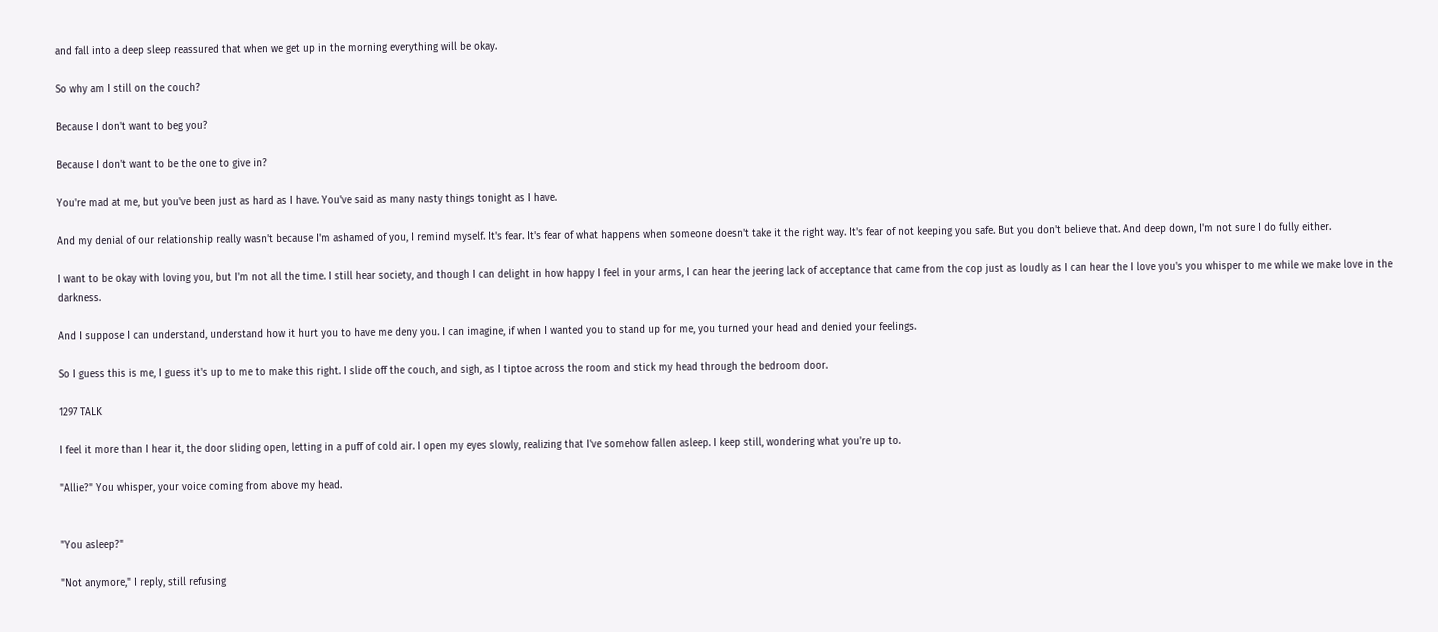and fall into a deep sleep reassured that when we get up in the morning everything will be okay.

So why am I still on the couch?

Because I don't want to beg you?

Because I don't want to be the one to give in?

You're mad at me, but you've been just as hard as I have. You've said as many nasty things tonight as I have.

And my denial of our relationship really wasn't because I'm ashamed of you, I remind myself. It's fear. It's fear of what happens when someone doesn't take it the right way. It's fear of not keeping you safe. But you don't believe that. And deep down, I'm not sure I do fully either.

I want to be okay with loving you, but I'm not all the time. I still hear society, and though I can delight in how happy I feel in your arms, I can hear the jeering lack of acceptance that came from the cop just as loudly as I can hear the I love you's you whisper to me while we make love in the darkness.

And I suppose I can understand, understand how it hurt you to have me deny you. I can imagine, if when I wanted you to stand up for me, you turned your head and denied your feelings.

So I guess this is me, I guess it's up to me to make this right. I slide off the couch, and sigh, as I tiptoe across the room and stick my head through the bedroom door.

1297 TALK

I feel it more than I hear it, the door sliding open, letting in a puff of cold air. I open my eyes slowly, realizing that I've somehow fallen asleep. I keep still, wondering what you're up to.

"Allie?" You whisper, your voice coming from above my head.


"You asleep?"

"Not anymore," I reply, still refusing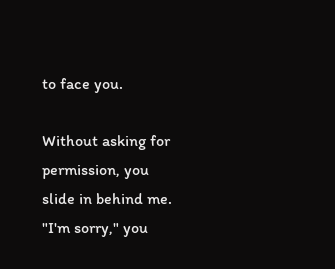to face you.

Without asking for permission, you slide in behind me. "I'm sorry," you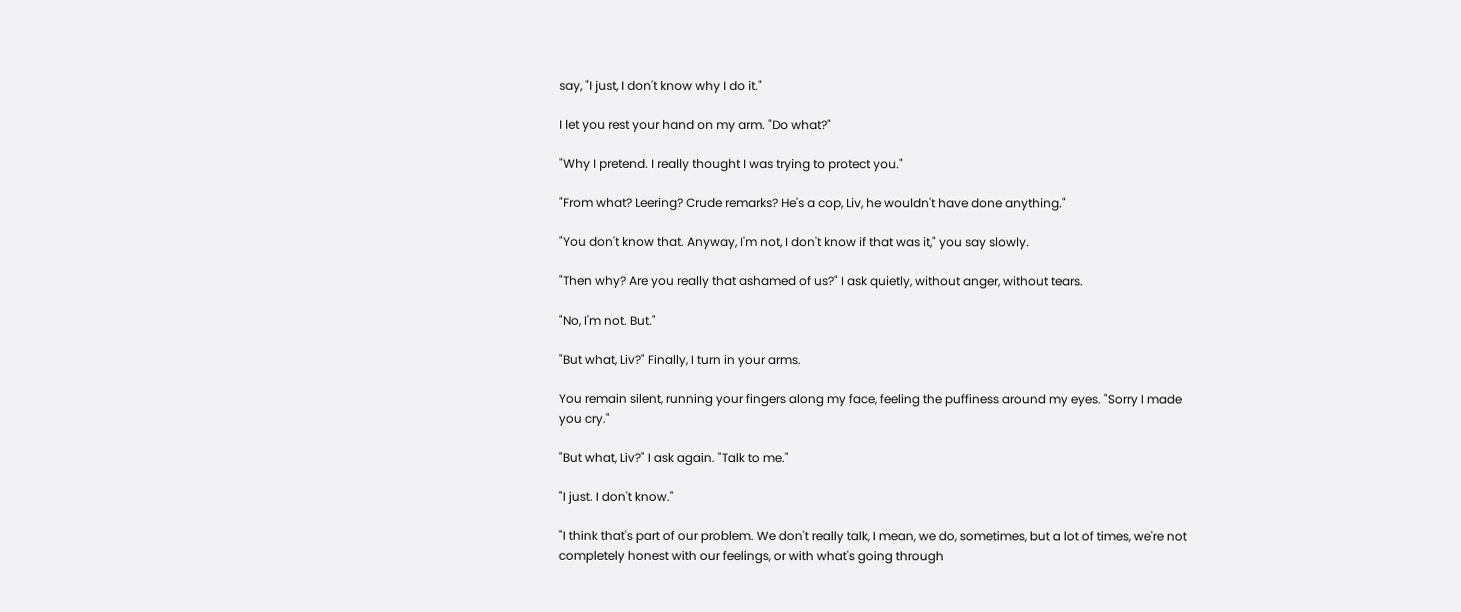say, "I just, I don't know why I do it."

I let you rest your hand on my arm. "Do what?"

"Why I pretend. I really thought I was trying to protect you."

"From what? Leering? Crude remarks? He's a cop, Liv, he wouldn't have done anything."

"You don't know that. Anyway, I'm not, I don't know if that was it," you say slowly.

"Then why? Are you really that ashamed of us?" I ask quietly, without anger, without tears.

"No, I'm not. But."

"But what, Liv?" Finally, I turn in your arms.

You remain silent, running your fingers along my face, feeling the puffiness around my eyes. "Sorry I made you cry."

"But what, Liv?" I ask again. "Talk to me."

"I just. I don't know."

"I think that's part of our problem. We don't really talk, I mean, we do, sometimes, but a lot of times, we're not completely honest with our feelings, or with what's going through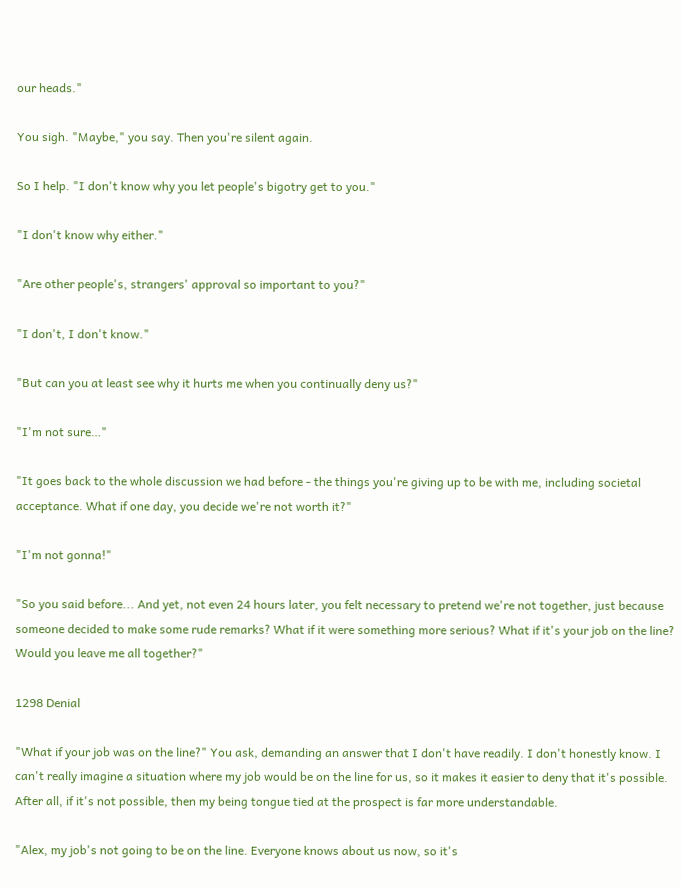our heads."

You sigh. "Maybe," you say. Then you're silent again.

So I help. "I don't know why you let people's bigotry get to you."

"I don't know why either."

"Are other people's, strangers' approval so important to you?"

"I don't, I don't know."

"But can you at least see why it hurts me when you continually deny us?"

"I'm not sure…"

"It goes back to the whole discussion we had before - the things you're giving up to be with me, including societal acceptance. What if one day, you decide we're not worth it?"

"I'm not gonna!"

"So you said before... And yet, not even 24 hours later, you felt necessary to pretend we're not together, just because someone decided to make some rude remarks? What if it were something more serious? What if it's your job on the line? Would you leave me all together?"

1298 Denial

"What if your job was on the line?" You ask, demanding an answer that I don't have readily. I don't honestly know. I can't really imagine a situation where my job would be on the line for us, so it makes it easier to deny that it's possible. After all, if it's not possible, then my being tongue tied at the prospect is far more understandable.

"Alex, my job's not going to be on the line. Everyone knows about us now, so it's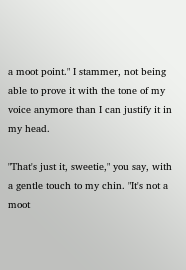a moot point." I stammer, not being able to prove it with the tone of my voice anymore than I can justify it in my head.

"That's just it, sweetie," you say, with a gentle touch to my chin. "It's not a moot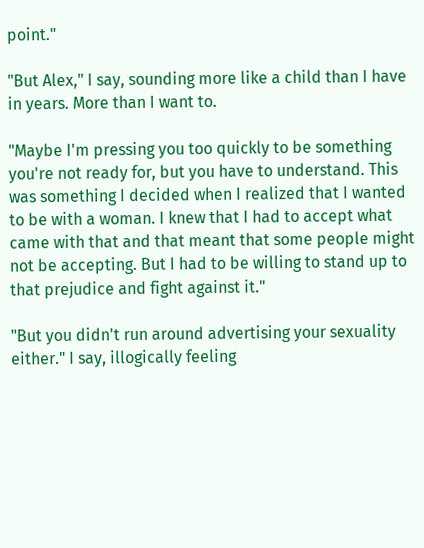point."

"But Alex," I say, sounding more like a child than I have in years. More than I want to.

"Maybe I'm pressing you too quickly to be something you're not ready for, but you have to understand. This was something I decided when I realized that I wanted to be with a woman. I knew that I had to accept what came with that and that meant that some people might not be accepting. But I had to be willing to stand up to that prejudice and fight against it."

"But you didn't run around advertising your sexuality either." I say, illogically feeling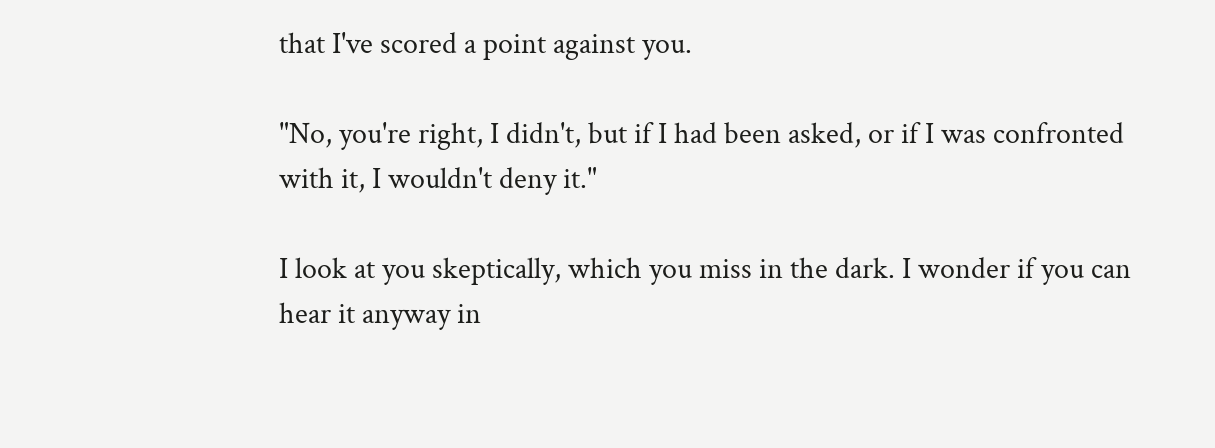that I've scored a point against you.

"No, you're right, I didn't, but if I had been asked, or if I was confronted with it, I wouldn't deny it."

I look at you skeptically, which you miss in the dark. I wonder if you can hear it anyway in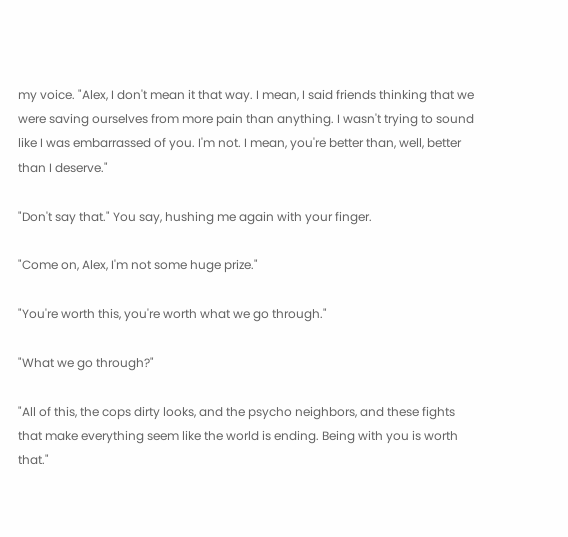my voice. "Alex, I don't mean it that way. I mean, I said friends thinking that we were saving ourselves from more pain than anything. I wasn't trying to sound like I was embarrassed of you. I'm not. I mean, you're better than, well, better than I deserve."

"Don't say that." You say, hushing me again with your finger.

"Come on, Alex, I'm not some huge prize."

"You're worth this, you're worth what we go through."

"What we go through?"

"All of this, the cops dirty looks, and the psycho neighbors, and these fights that make everything seem like the world is ending. Being with you is worth that."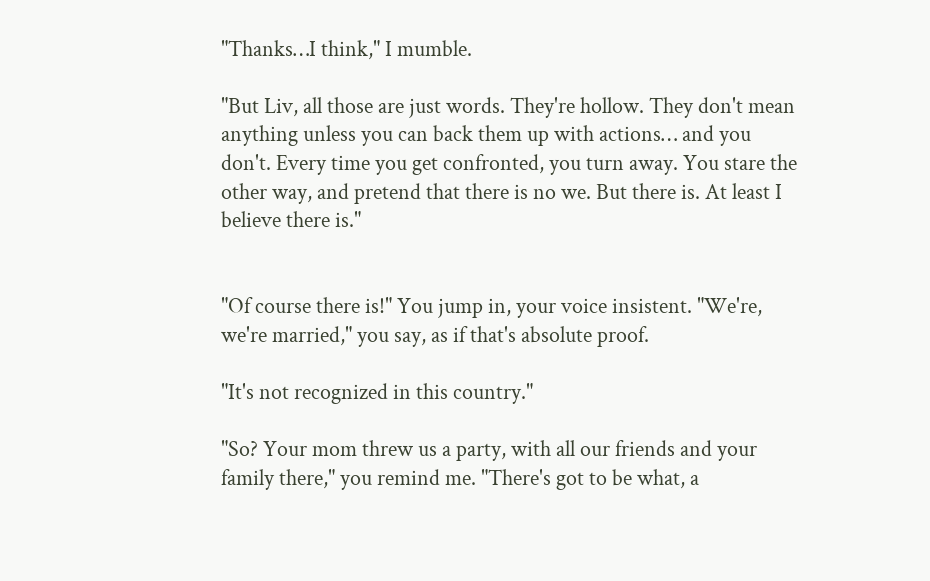"Thanks…I think," I mumble.

"But Liv, all those are just words. They're hollow. They don't mean anything unless you can back them up with actions… and you don't. Every time you get confronted, you turn away. You stare the other way, and pretend that there is no we. But there is. At least I believe there is."


"Of course there is!" You jump in, your voice insistent. "We're, we're married," you say, as if that's absolute proof.

"It's not recognized in this country."

"So? Your mom threw us a party, with all our friends and your family there," you remind me. "There's got to be what, a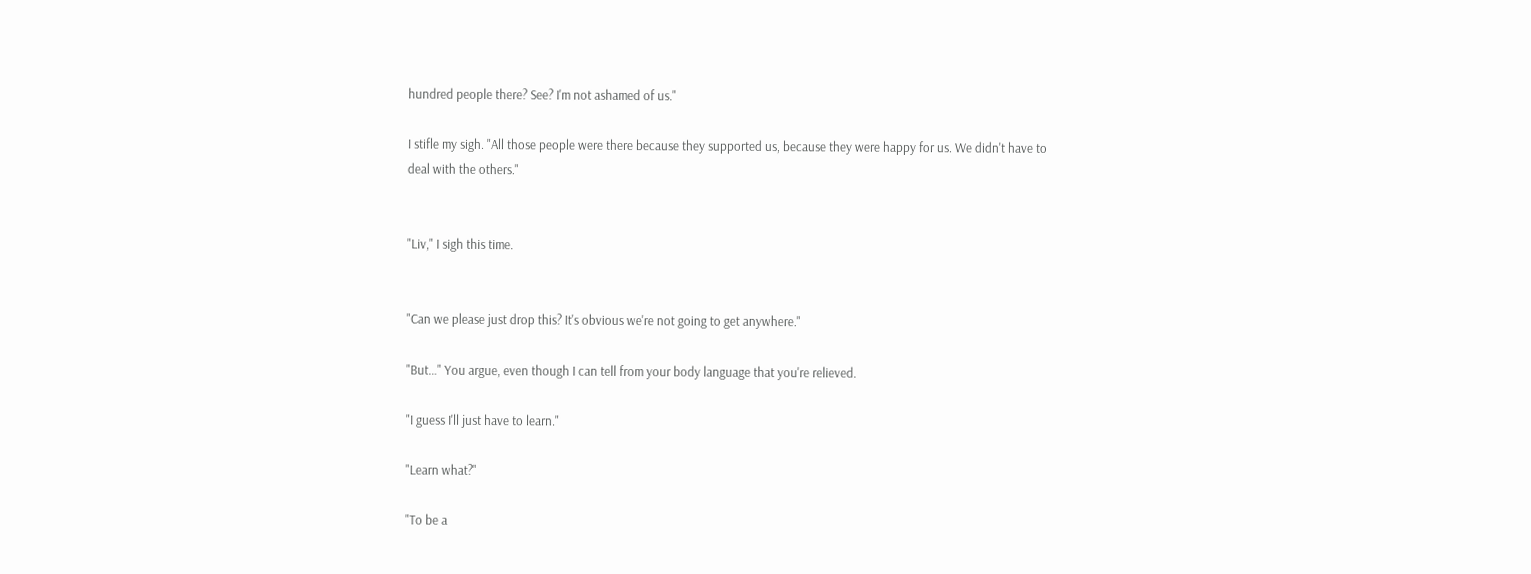hundred people there? See? I'm not ashamed of us."

I stifle my sigh. "All those people were there because they supported us, because they were happy for us. We didn't have to deal with the others."


"Liv," I sigh this time.


"Can we please just drop this? It's obvious we're not going to get anywhere."

"But…" You argue, even though I can tell from your body language that you're relieved.

"I guess I'll just have to learn."

"Learn what?"

"To be a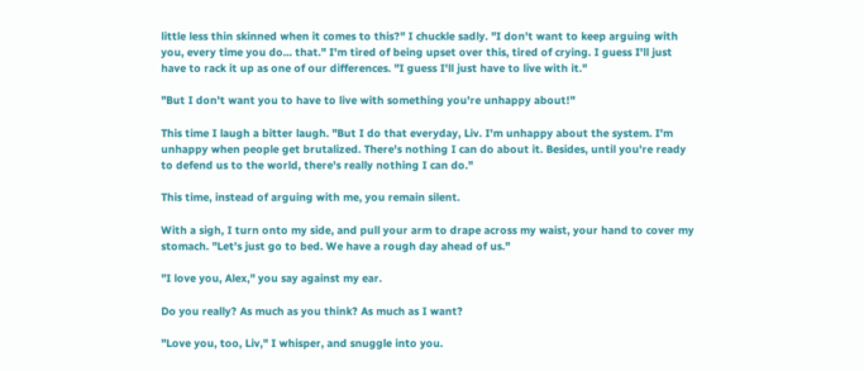little less thin skinned when it comes to this?" I chuckle sadly. "I don't want to keep arguing with you, every time you do… that." I'm tired of being upset over this, tired of crying. I guess I'll just have to rack it up as one of our differences. "I guess I'll just have to live with it."

"But I don't want you to have to live with something you're unhappy about!"

This time I laugh a bitter laugh. "But I do that everyday, Liv. I'm unhappy about the system. I'm unhappy when people get brutalized. There's nothing I can do about it. Besides, until you're ready to defend us to the world, there's really nothing I can do."

This time, instead of arguing with me, you remain silent.

With a sigh, I turn onto my side, and pull your arm to drape across my waist, your hand to cover my stomach. "Let's just go to bed. We have a rough day ahead of us."

"I love you, Alex," you say against my ear.

Do you really? As much as you think? As much as I want?

"Love you, too, Liv," I whisper, and snuggle into you.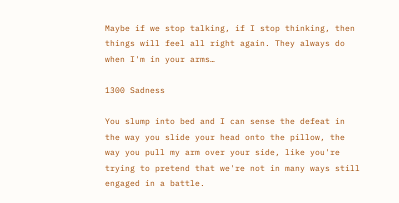Maybe if we stop talking, if I stop thinking, then things will feel all right again. They always do when I'm in your arms…

1300 Sadness

You slump into bed and I can sense the defeat in the way you slide your head onto the pillow, the way you pull my arm over your side, like you're trying to pretend that we're not in many ways still engaged in a battle.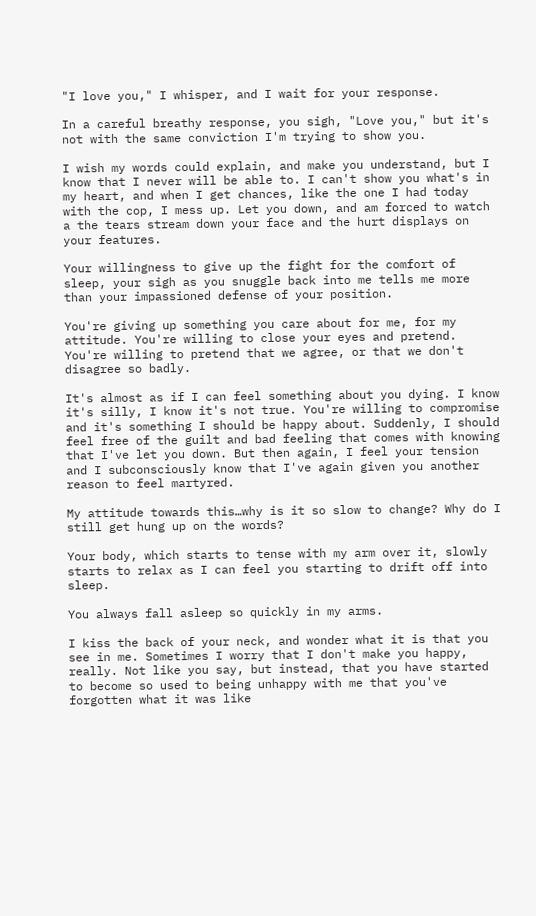"I love you," I whisper, and I wait for your response.

In a careful breathy response, you sigh, "Love you," but it's not with the same conviction I'm trying to show you.

I wish my words could explain, and make you understand, but I know that I never will be able to. I can't show you what's in my heart, and when I get chances, like the one I had today with the cop, I mess up. Let you down, and am forced to watch a the tears stream down your face and the hurt displays on your features.

Your willingness to give up the fight for the comfort of sleep, your sigh as you snuggle back into me tells me more than your impassioned defense of your position.

You're giving up something you care about for me, for my attitude. You're willing to close your eyes and pretend. You're willing to pretend that we agree, or that we don't disagree so badly.

It's almost as if I can feel something about you dying. I know it's silly, I know it's not true. You're willing to compromise and it's something I should be happy about. Suddenly, I should feel free of the guilt and bad feeling that comes with knowing that I've let you down. But then again, I feel your tension and I subconsciously know that I've again given you another reason to feel martyred.

My attitude towards this…why is it so slow to change? Why do I still get hung up on the words?

Your body, which starts to tense with my arm over it, slowly starts to relax as I can feel you starting to drift off into sleep.

You always fall asleep so quickly in my arms.

I kiss the back of your neck, and wonder what it is that you see in me. Sometimes I worry that I don't make you happy, really. Not like you say, but instead, that you have started to become so used to being unhappy with me that you've forgotten what it was like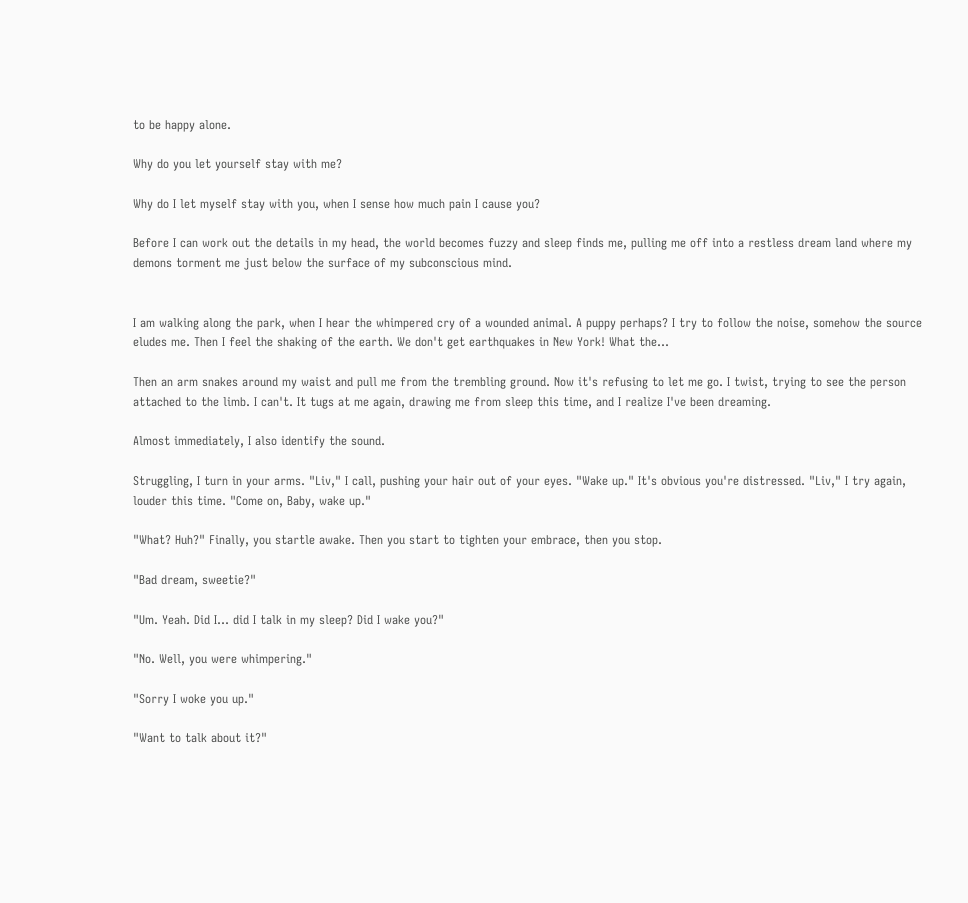to be happy alone.

Why do you let yourself stay with me?

Why do I let myself stay with you, when I sense how much pain I cause you?

Before I can work out the details in my head, the world becomes fuzzy and sleep finds me, pulling me off into a restless dream land where my demons torment me just below the surface of my subconscious mind.


I am walking along the park, when I hear the whimpered cry of a wounded animal. A puppy perhaps? I try to follow the noise, somehow the source eludes me. Then I feel the shaking of the earth. We don't get earthquakes in New York! What the…

Then an arm snakes around my waist and pull me from the trembling ground. Now it's refusing to let me go. I twist, trying to see the person attached to the limb. I can't. It tugs at me again, drawing me from sleep this time, and I realize I've been dreaming.

Almost immediately, I also identify the sound.

Struggling, I turn in your arms. "Liv," I call, pushing your hair out of your eyes. "Wake up." It's obvious you're distressed. "Liv," I try again, louder this time. "Come on, Baby, wake up."

"What? Huh?" Finally, you startle awake. Then you start to tighten your embrace, then you stop.

"Bad dream, sweetie?"

"Um. Yeah. Did I… did I talk in my sleep? Did I wake you?"

"No. Well, you were whimpering."

"Sorry I woke you up."

"Want to talk about it?"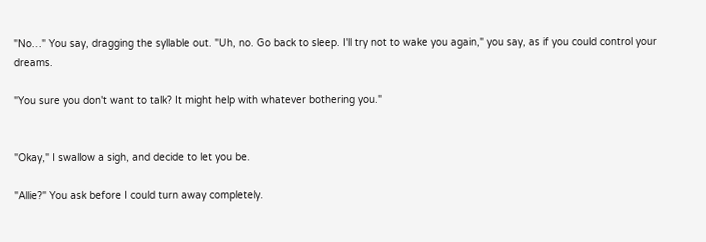"No…" You say, dragging the syllable out. "Uh, no. Go back to sleep. I'll try not to wake you again," you say, as if you could control your dreams.

"You sure you don't want to talk? It might help with whatever bothering you."


"Okay," I swallow a sigh, and decide to let you be.

"Allie?" You ask before I could turn away completely.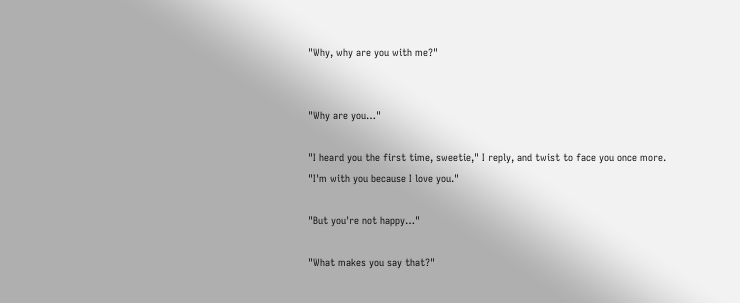"Why, why are you with me?"


"Why are you…"

"I heard you the first time, sweetie," I reply, and twist to face you once more. "I'm with you because I love you."

"But you're not happy…"

"What makes you say that?"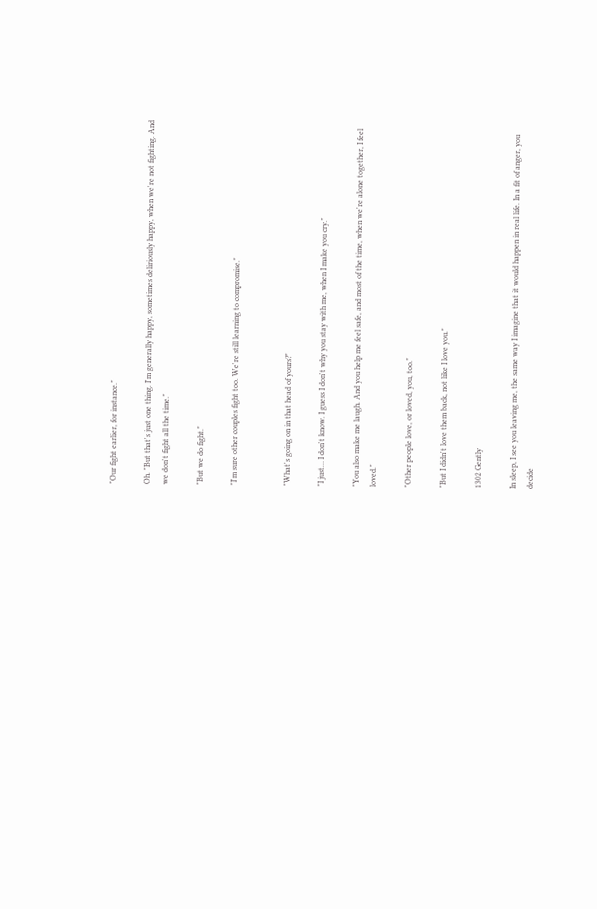"Our fight earlier, for instance."

Oh. "But that's just one thing. I'm generally happy, sometimes deliriously happy, when we're not fighting. And we don't fight all the time."

"But we do fight."

"I'm sure other couples fight too. We're still learning to compromise."


"What's going on in that head of yours?"

"I just… I don't know. I guess I don't why you stay with me, when I make you cry."

"You also make me laugh. And you help me feel safe, and most of the time, when we're alone together, I feel loved."

"Other people love, or loved, you, too."

"But I didn't love them back, not like I love you."

1302 Gently

In sleep, I see you leaving me, the same way I imagine that it would happen in real life. In a fit of anger, you decide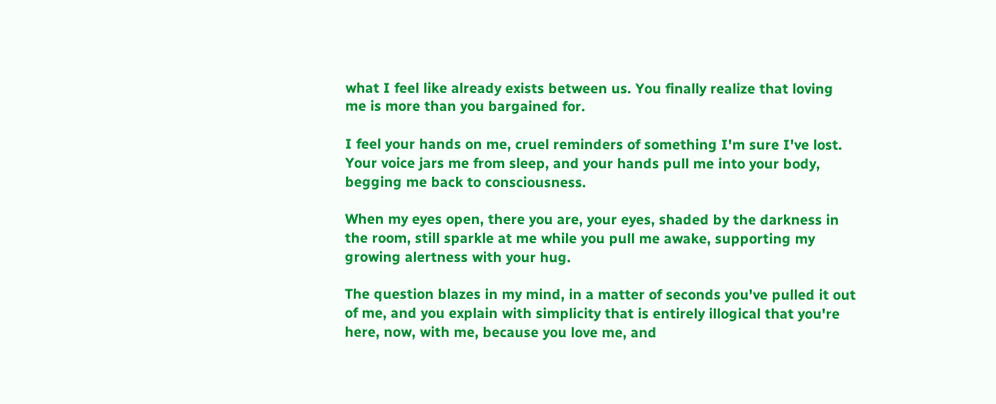what I feel like already exists between us. You finally realize that loving me is more than you bargained for.

I feel your hands on me, cruel reminders of something I'm sure I've lost. Your voice jars me from sleep, and your hands pull me into your body, begging me back to consciousness.

When my eyes open, there you are, your eyes, shaded by the darkness in the room, still sparkle at me while you pull me awake, supporting my growing alertness with your hug.

The question blazes in my mind, in a matter of seconds you've pulled it out of me, and you explain with simplicity that is entirely illogical that you're here, now, with me, because you love me, and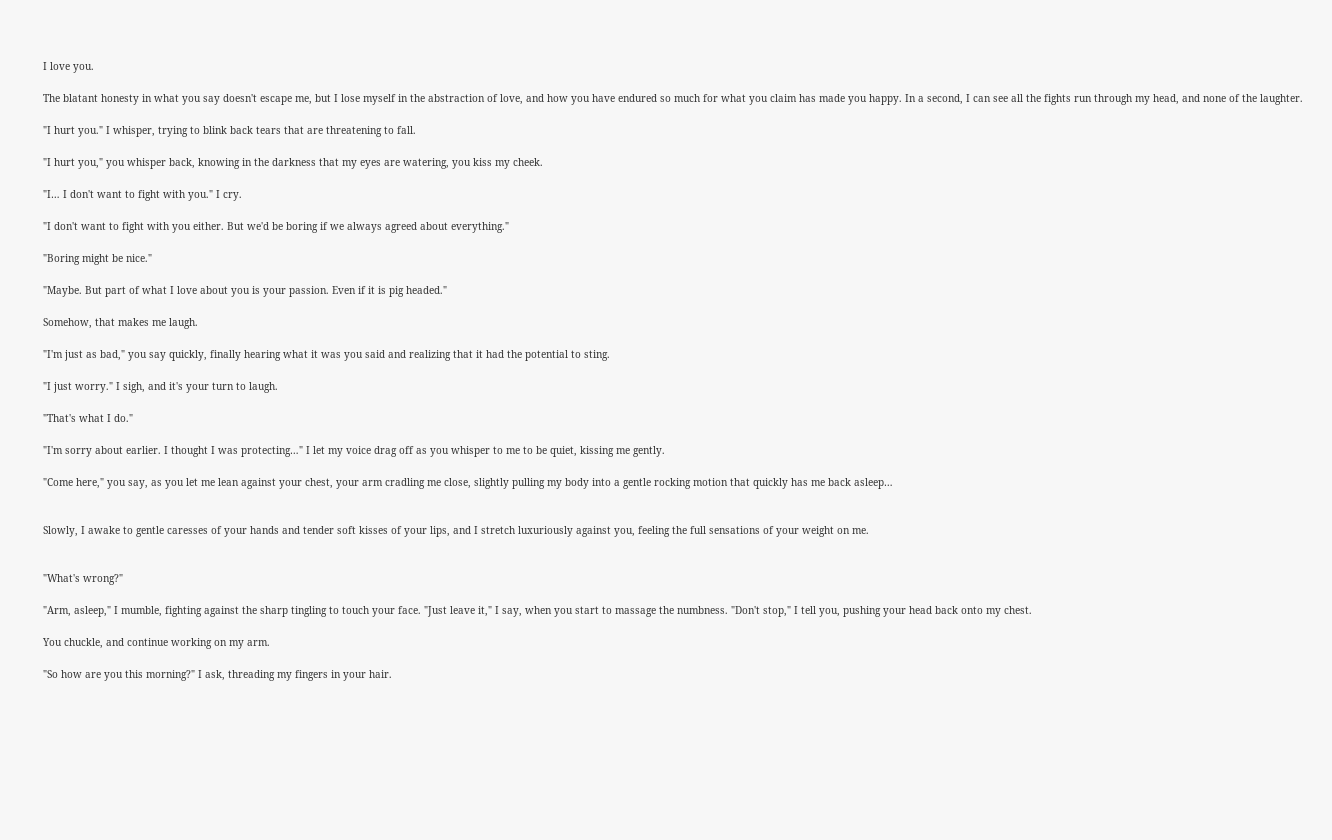I love you.

The blatant honesty in what you say doesn't escape me, but I lose myself in the abstraction of love, and how you have endured so much for what you claim has made you happy. In a second, I can see all the fights run through my head, and none of the laughter.

"I hurt you." I whisper, trying to blink back tears that are threatening to fall.

"I hurt you," you whisper back, knowing in the darkness that my eyes are watering, you kiss my cheek.

"I… I don't want to fight with you." I cry.

"I don't want to fight with you either. But we'd be boring if we always agreed about everything."

"Boring might be nice."

"Maybe. But part of what I love about you is your passion. Even if it is pig headed."

Somehow, that makes me laugh.

"I'm just as bad," you say quickly, finally hearing what it was you said and realizing that it had the potential to sting.

"I just worry." I sigh, and it's your turn to laugh.

"That's what I do."

"I'm sorry about earlier. I thought I was protecting…" I let my voice drag off as you whisper to me to be quiet, kissing me gently.

"Come here," you say, as you let me lean against your chest, your arm cradling me close, slightly pulling my body into a gentle rocking motion that quickly has me back asleep…


Slowly, I awake to gentle caresses of your hands and tender soft kisses of your lips, and I stretch luxuriously against you, feeling the full sensations of your weight on me.


"What's wrong?"

"Arm, asleep," I mumble, fighting against the sharp tingling to touch your face. "Just leave it," I say, when you start to massage the numbness. "Don't stop," I tell you, pushing your head back onto my chest.

You chuckle, and continue working on my arm.

"So how are you this morning?" I ask, threading my fingers in your hair.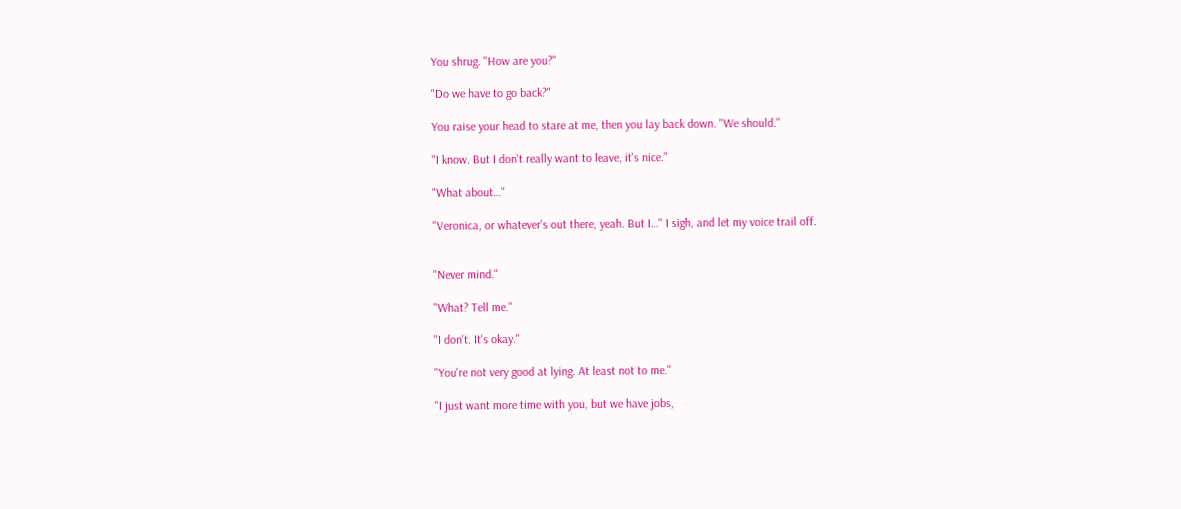You shrug. "How are you?"

"Do we have to go back?"

You raise your head to stare at me, then you lay back down. "We should."

"I know. But I don't really want to leave, it's nice."

"What about…"

"Veronica, or whatever's out there, yeah. But I…" I sigh, and let my voice trail off.


"Never mind."

"What? Tell me."

"I don't. It's okay."

"You're not very good at lying. At least not to me."

"I just want more time with you, but we have jobs,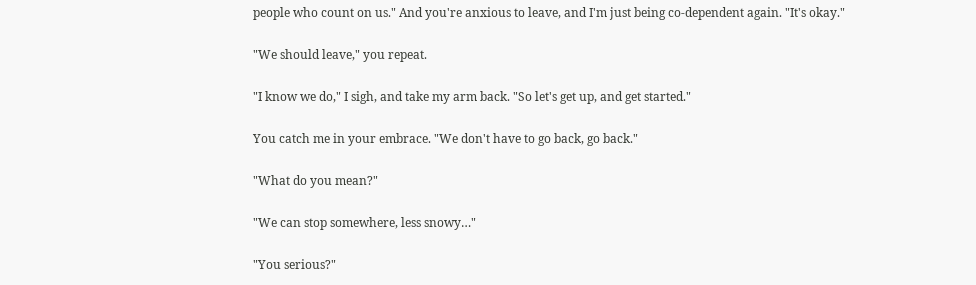people who count on us." And you're anxious to leave, and I'm just being co-dependent again. "It's okay."

"We should leave," you repeat.

"I know we do," I sigh, and take my arm back. "So let's get up, and get started."

You catch me in your embrace. "We don't have to go back, go back."

"What do you mean?"

"We can stop somewhere, less snowy…"

"You serious?"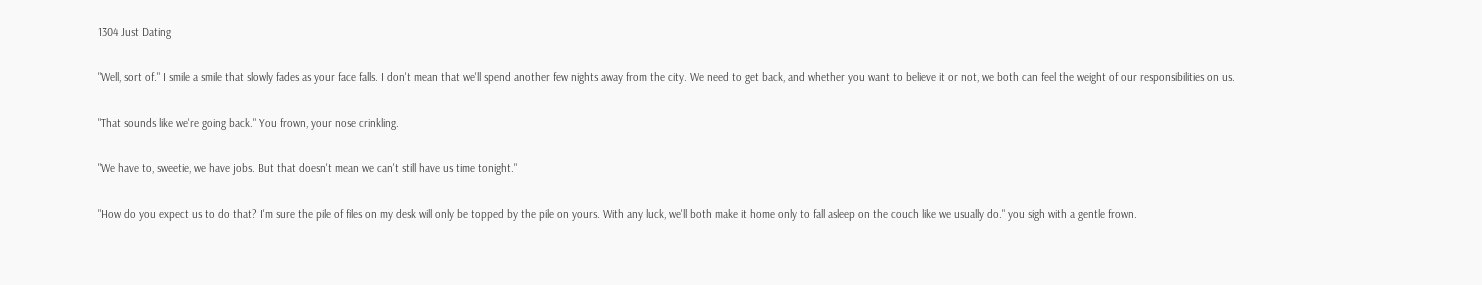1304 Just Dating

"Well, sort of." I smile a smile that slowly fades as your face falls. I don't mean that we'll spend another few nights away from the city. We need to get back, and whether you want to believe it or not, we both can feel the weight of our responsibilities on us.

"That sounds like we're going back." You frown, your nose crinkling.

"We have to, sweetie, we have jobs. But that doesn't mean we can't still have us time tonight."

"How do you expect us to do that? I'm sure the pile of files on my desk will only be topped by the pile on yours. With any luck, we'll both make it home only to fall asleep on the couch like we usually do." you sigh with a gentle frown.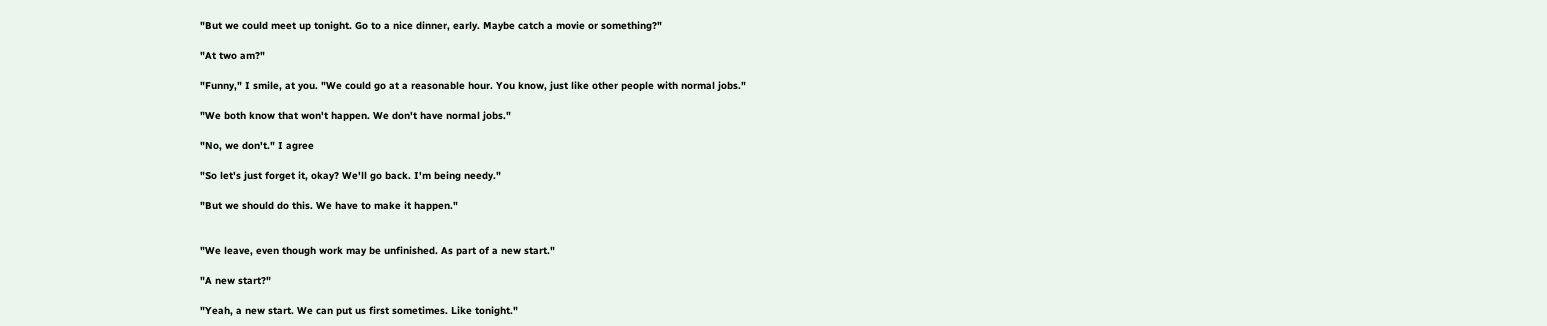"But we could meet up tonight. Go to a nice dinner, early. Maybe catch a movie or something?"

"At two am?"

"Funny," I smile, at you. "We could go at a reasonable hour. You know, just like other people with normal jobs."

"We both know that won't happen. We don't have normal jobs."

"No, we don't." I agree

"So let's just forget it, okay? We'll go back. I'm being needy."

"But we should do this. We have to make it happen."


"We leave, even though work may be unfinished. As part of a new start."

"A new start?"

"Yeah, a new start. We can put us first sometimes. Like tonight."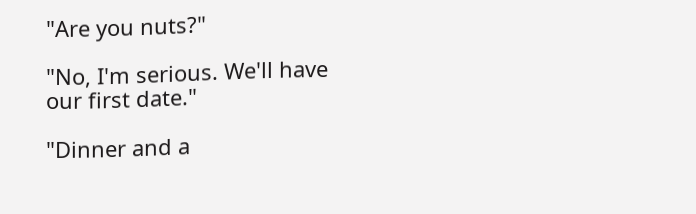"Are you nuts?"

"No, I'm serious. We'll have our first date."

"Dinner and a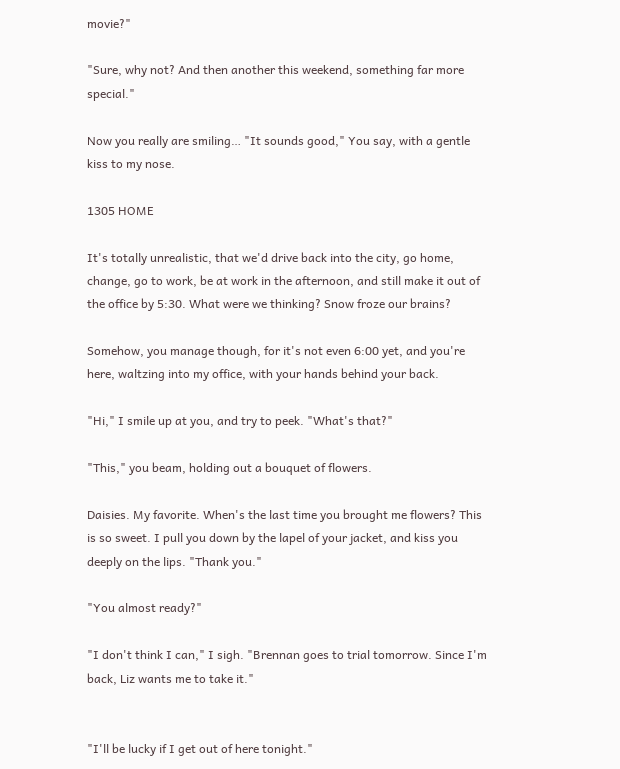movie?"

"Sure, why not? And then another this weekend, something far more special."

Now you really are smiling… "It sounds good," You say, with a gentle kiss to my nose.

1305 HOME

It's totally unrealistic, that we'd drive back into the city, go home, change, go to work, be at work in the afternoon, and still make it out of the office by 5:30. What were we thinking? Snow froze our brains?

Somehow, you manage though, for it's not even 6:00 yet, and you're here, waltzing into my office, with your hands behind your back.

"Hi," I smile up at you, and try to peek. "What's that?"

"This," you beam, holding out a bouquet of flowers.

Daisies. My favorite. When's the last time you brought me flowers? This is so sweet. I pull you down by the lapel of your jacket, and kiss you deeply on the lips. "Thank you."

"You almost ready?"

"I don't think I can," I sigh. "Brennan goes to trial tomorrow. Since I'm back, Liz wants me to take it."


"I'll be lucky if I get out of here tonight."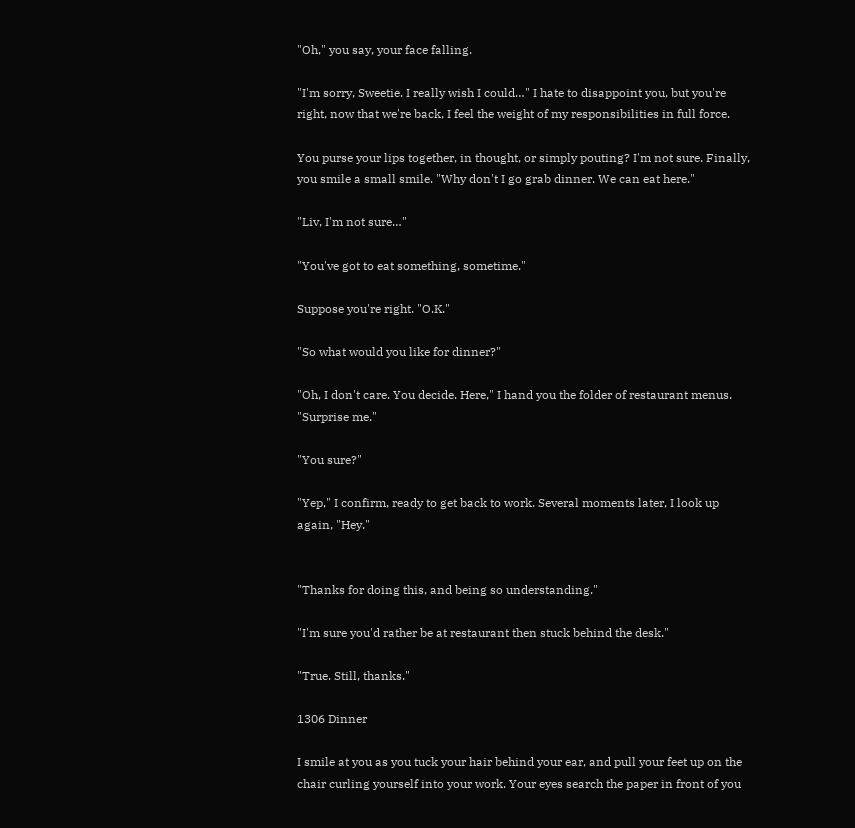"Oh," you say, your face falling.

"I'm sorry, Sweetie. I really wish I could…" I hate to disappoint you, but you're right, now that we're back, I feel the weight of my responsibilities in full force.

You purse your lips together, in thought, or simply pouting? I'm not sure. Finally, you smile a small smile. "Why don't I go grab dinner. We can eat here."

"Liv, I'm not sure…"

"You've got to eat something, sometime."

Suppose you're right. "O.K."

"So what would you like for dinner?"

"Oh, I don't care. You decide. Here," I hand you the folder of restaurant menus. "Surprise me."

"You sure?"

"Yep," I confirm, ready to get back to work. Several moments later, I look up again, "Hey."


"Thanks for doing this, and being so understanding."

"I'm sure you'd rather be at restaurant then stuck behind the desk."

"True. Still, thanks."

1306 Dinner

I smile at you as you tuck your hair behind your ear, and pull your feet up on the chair curling yourself into your work. Your eyes search the paper in front of you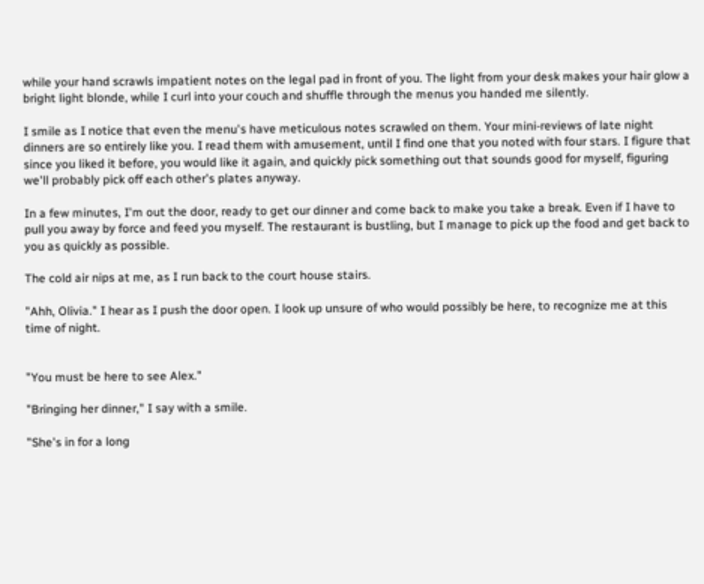while your hand scrawls impatient notes on the legal pad in front of you. The light from your desk makes your hair glow a bright light blonde, while I curl into your couch and shuffle through the menus you handed me silently.

I smile as I notice that even the menu's have meticulous notes scrawled on them. Your mini-reviews of late night dinners are so entirely like you. I read them with amusement, until I find one that you noted with four stars. I figure that since you liked it before, you would like it again, and quickly pick something out that sounds good for myself, figuring we'll probably pick off each other's plates anyway.

In a few minutes, I'm out the door, ready to get our dinner and come back to make you take a break. Even if I have to pull you away by force and feed you myself. The restaurant is bustling, but I manage to pick up the food and get back to you as quickly as possible.

The cold air nips at me, as I run back to the court house stairs.

"Ahh, Olivia." I hear as I push the door open. I look up unsure of who would possibly be here, to recognize me at this time of night.


"You must be here to see Alex."

"Bringing her dinner," I say with a smile.

"She's in for a long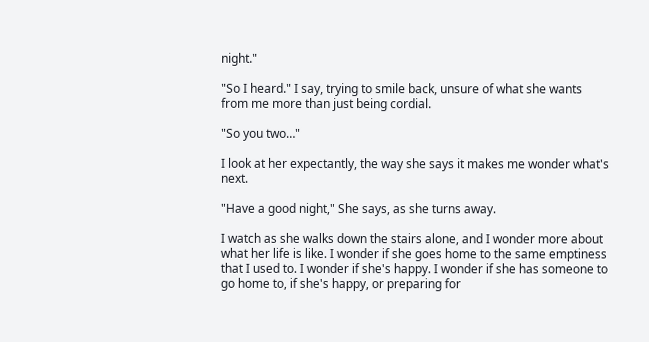night."

"So I heard." I say, trying to smile back, unsure of what she wants from me more than just being cordial.

"So you two…"

I look at her expectantly, the way she says it makes me wonder what's next.

"Have a good night," She says, as she turns away.

I watch as she walks down the stairs alone, and I wonder more about what her life is like. I wonder if she goes home to the same emptiness that I used to. I wonder if she's happy. I wonder if she has someone to go home to, if she's happy, or preparing for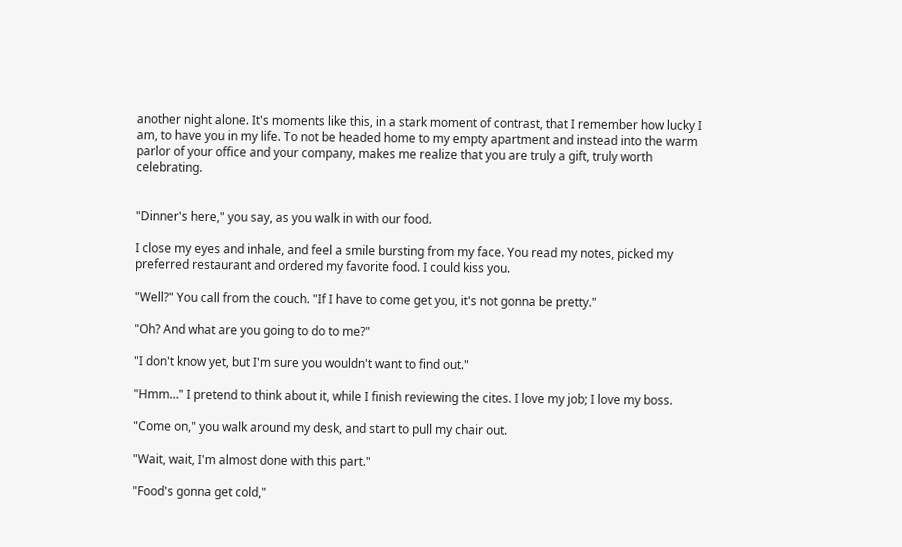another night alone. It's moments like this, in a stark moment of contrast, that I remember how lucky I am, to have you in my life. To not be headed home to my empty apartment and instead into the warm parlor of your office and your company, makes me realize that you are truly a gift, truly worth celebrating.


"Dinner's here," you say, as you walk in with our food.

I close my eyes and inhale, and feel a smile bursting from my face. You read my notes, picked my preferred restaurant and ordered my favorite food. I could kiss you.

"Well?" You call from the couch. "If I have to come get you, it's not gonna be pretty."

"Oh? And what are you going to do to me?"

"I don't know yet, but I'm sure you wouldn't want to find out."

"Hmm…" I pretend to think about it, while I finish reviewing the cites. I love my job; I love my boss.

"Come on," you walk around my desk, and start to pull my chair out.

"Wait, wait, I'm almost done with this part."

"Food's gonna get cold,"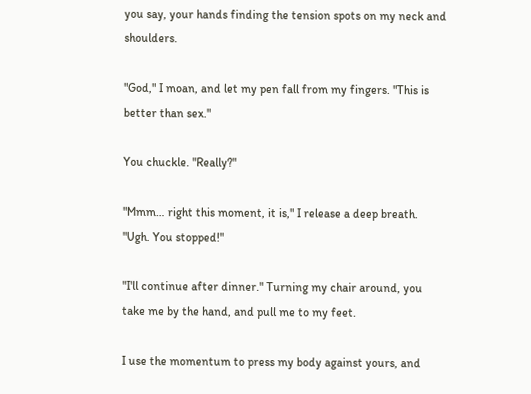you say, your hands finding the tension spots on my neck and shoulders.

"God," I moan, and let my pen fall from my fingers. "This is better than sex."

You chuckle. "Really?"

"Mmm… right this moment, it is," I release a deep breath. "Ugh. You stopped!"

"I'll continue after dinner." Turning my chair around, you take me by the hand, and pull me to my feet.

I use the momentum to press my body against yours, and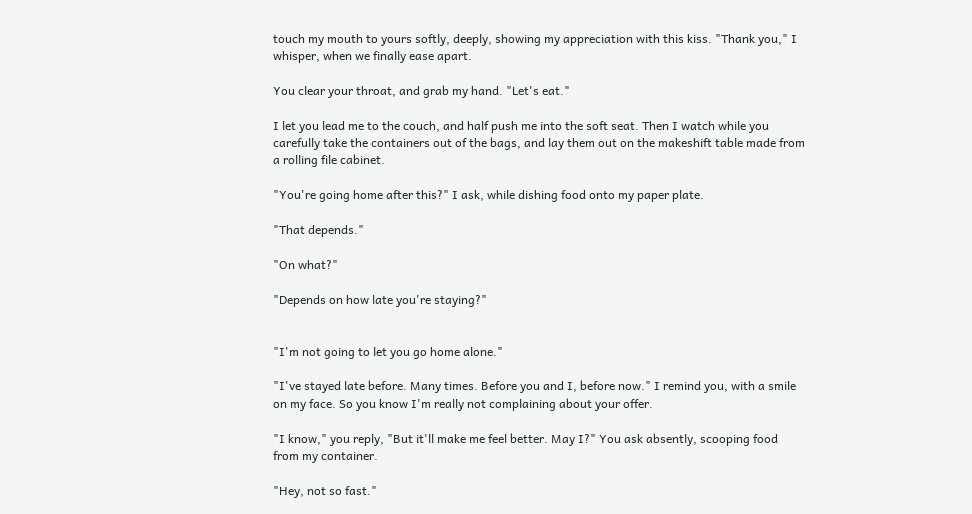touch my mouth to yours softly, deeply, showing my appreciation with this kiss. "Thank you," I whisper, when we finally ease apart.

You clear your throat, and grab my hand. "Let's eat."

I let you lead me to the couch, and half push me into the soft seat. Then I watch while you carefully take the containers out of the bags, and lay them out on the makeshift table made from a rolling file cabinet.

"You're going home after this?" I ask, while dishing food onto my paper plate.

"That depends."

"On what?"

"Depends on how late you're staying?"


"I'm not going to let you go home alone."

"I've stayed late before. Many times. Before you and I, before now." I remind you, with a smile on my face. So you know I'm really not complaining about your offer.

"I know," you reply, "But it'll make me feel better. May I?" You ask absently, scooping food from my container.

"Hey, not so fast."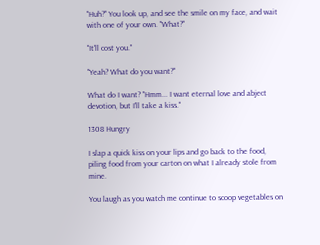"Huh?" You look up, and see the smile on my face, and wait with one of your own. "What?"

"It'll cost you."

"Yeah? What do you want?"

What do I want? "Hmm... I want eternal love and abject devotion, but I'll take a kiss."

1308 Hungry

I slap a quick kiss on your lips and go back to the food, piling food from your carton on what I already stole from mine.

You laugh as you watch me continue to scoop vegetables on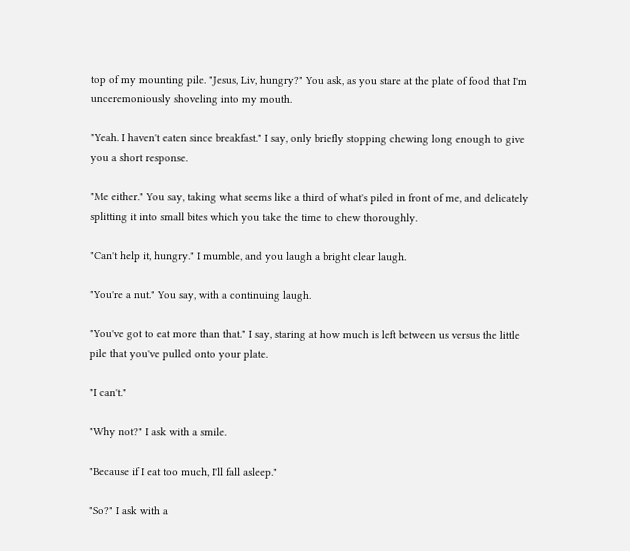top of my mounting pile. "Jesus, Liv, hungry?" You ask, as you stare at the plate of food that I'm unceremoniously shoveling into my mouth.

"Yeah. I haven't eaten since breakfast." I say, only briefly stopping chewing long enough to give you a short response.

"Me either." You say, taking what seems like a third of what's piled in front of me, and delicately splitting it into small bites which you take the time to chew thoroughly.

"Can't help it, hungry." I mumble, and you laugh a bright clear laugh.

"You're a nut." You say, with a continuing laugh.

"You've got to eat more than that." I say, staring at how much is left between us versus the little pile that you've pulled onto your plate.

"I can't."

"Why not?" I ask with a smile.

"Because if I eat too much, I'll fall asleep."

"So?" I ask with a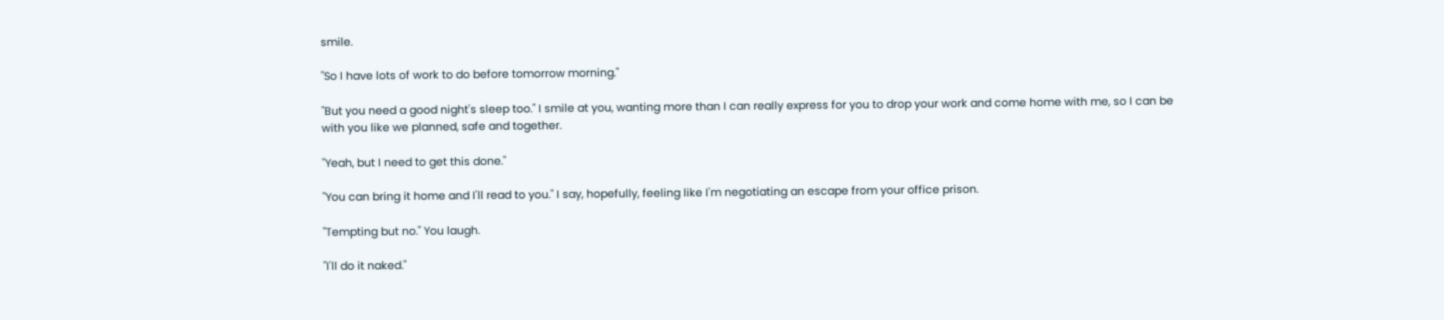smile.

"So I have lots of work to do before tomorrow morning."

"But you need a good night's sleep too." I smile at you, wanting more than I can really express for you to drop your work and come home with me, so I can be with you like we planned, safe and together.

"Yeah, but I need to get this done."

"You can bring it home and I'll read to you." I say, hopefully, feeling like I'm negotiating an escape from your office prison.

"Tempting but no." You laugh.

"I'll do it naked."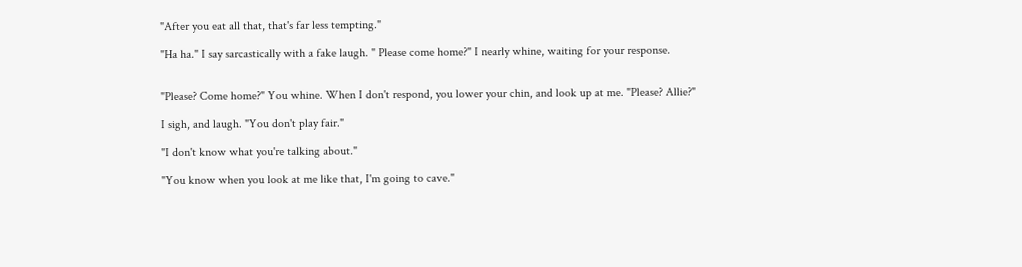"After you eat all that, that's far less tempting."

"Ha ha." I say sarcastically with a fake laugh. " Please come home?" I nearly whine, waiting for your response.


"Please? Come home?" You whine. When I don't respond, you lower your chin, and look up at me. "Please? Allie?"

I sigh, and laugh. "You don't play fair."

"I don't know what you're talking about."

"You know when you look at me like that, I'm going to cave."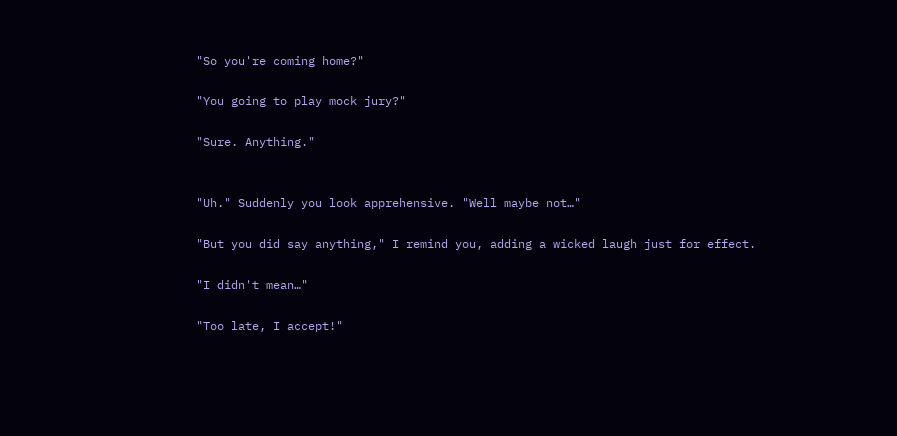"So you're coming home?"

"You going to play mock jury?"

"Sure. Anything."


"Uh." Suddenly you look apprehensive. "Well maybe not…"

"But you did say anything," I remind you, adding a wicked laugh just for effect.

"I didn't mean…"

"Too late, I accept!"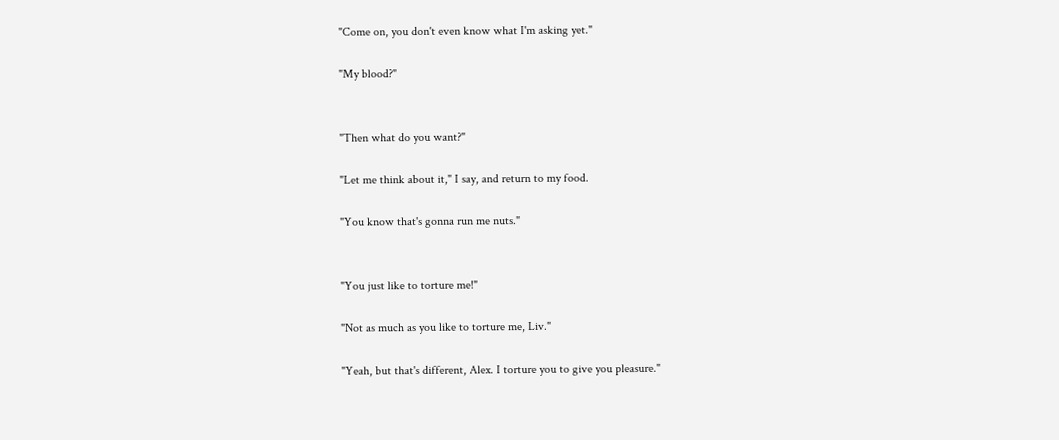"Come on, you don't even know what I'm asking yet."

"My blood?"


"Then what do you want?"

"Let me think about it," I say, and return to my food.

"You know that's gonna run me nuts."


"You just like to torture me!"

"Not as much as you like to torture me, Liv."

"Yeah, but that's different, Alex. I torture you to give you pleasure."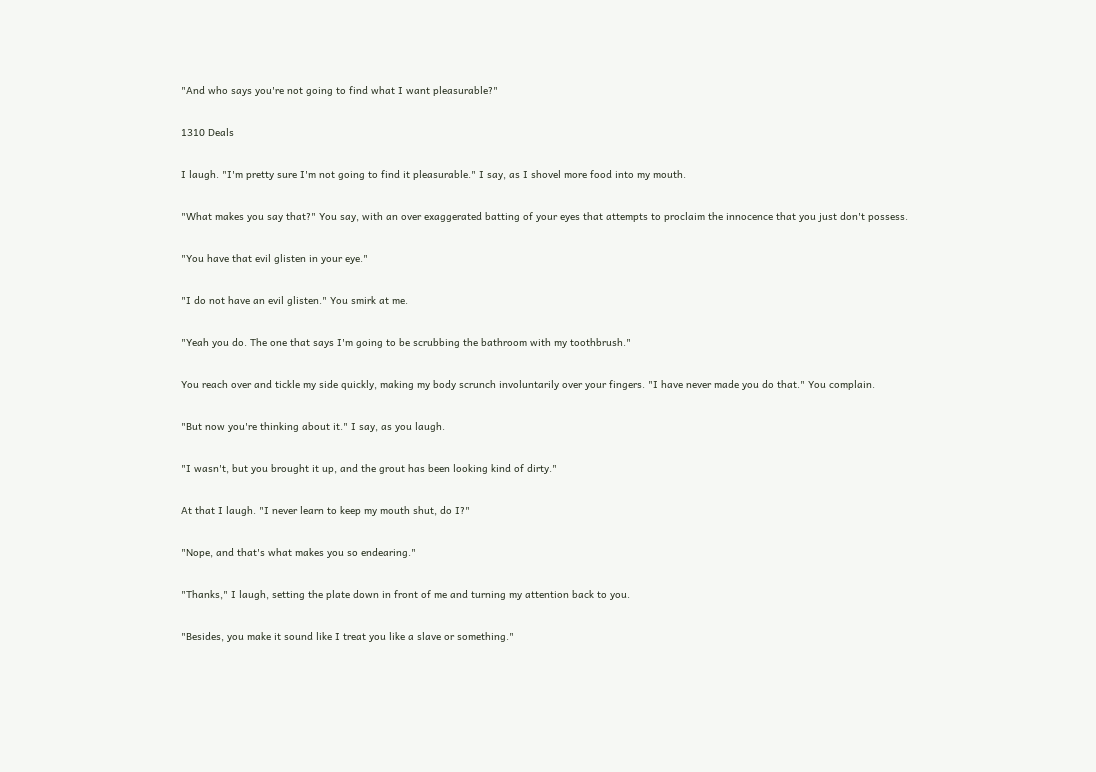"And who says you're not going to find what I want pleasurable?"

1310 Deals

I laugh. "I'm pretty sure I'm not going to find it pleasurable." I say, as I shovel more food into my mouth.

"What makes you say that?" You say, with an over exaggerated batting of your eyes that attempts to proclaim the innocence that you just don't possess.

"You have that evil glisten in your eye."

"I do not have an evil glisten." You smirk at me.

"Yeah you do. The one that says I'm going to be scrubbing the bathroom with my toothbrush."

You reach over and tickle my side quickly, making my body scrunch involuntarily over your fingers. "I have never made you do that." You complain.

"But now you're thinking about it." I say, as you laugh.

"I wasn't, but you brought it up, and the grout has been looking kind of dirty."

At that I laugh. "I never learn to keep my mouth shut, do I?"

"Nope, and that's what makes you so endearing."

"Thanks," I laugh, setting the plate down in front of me and turning my attention back to you.

"Besides, you make it sound like I treat you like a slave or something."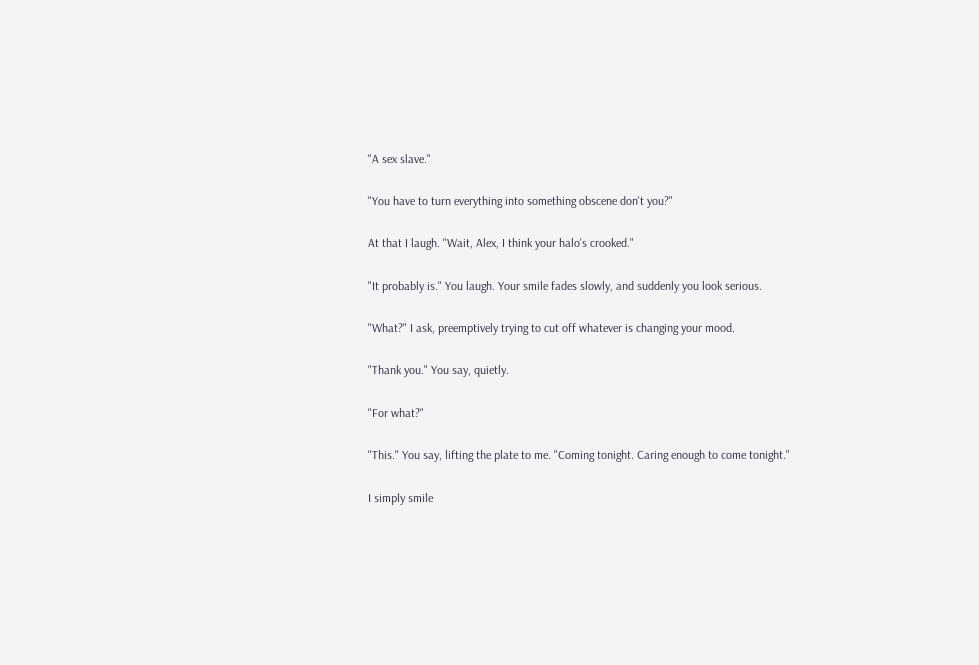"A sex slave."

"You have to turn everything into something obscene don't you?"

At that I laugh. "Wait, Alex, I think your halo's crooked."

"It probably is." You laugh. Your smile fades slowly, and suddenly you look serious.

"What?" I ask, preemptively trying to cut off whatever is changing your mood.

"Thank you." You say, quietly.

"For what?"

"This." You say, lifting the plate to me. "Coming tonight. Caring enough to come tonight."

I simply smile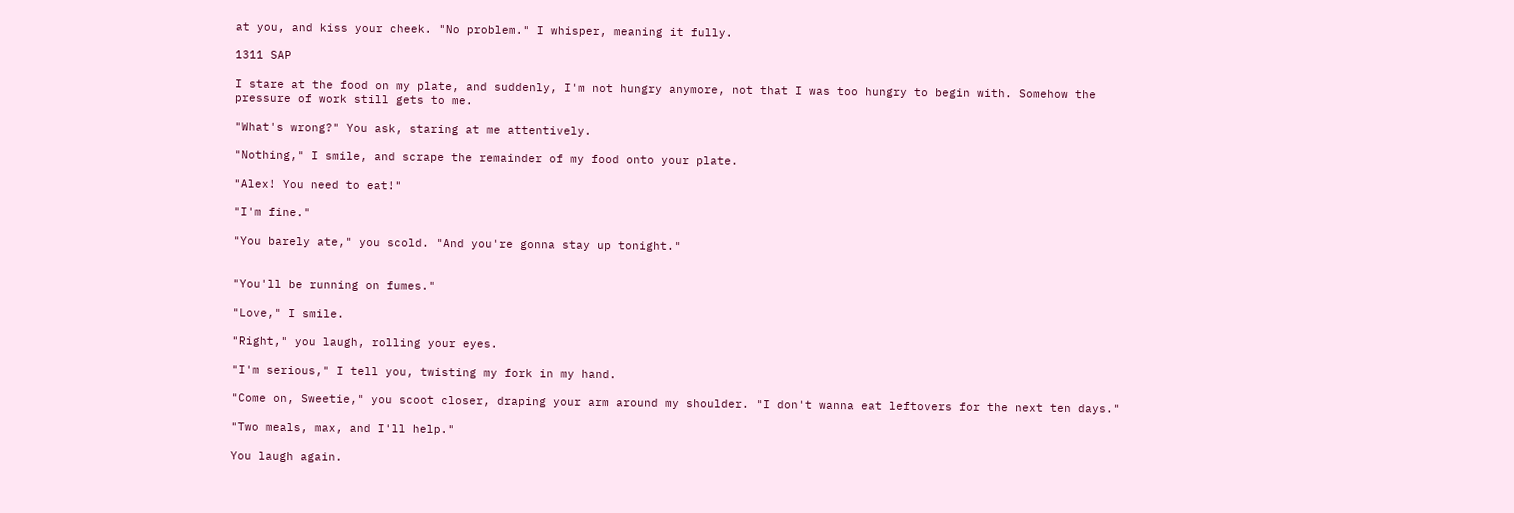at you, and kiss your cheek. "No problem." I whisper, meaning it fully.

1311 SAP

I stare at the food on my plate, and suddenly, I'm not hungry anymore, not that I was too hungry to begin with. Somehow the pressure of work still gets to me.

"What's wrong?" You ask, staring at me attentively.

"Nothing," I smile, and scrape the remainder of my food onto your plate.

"Alex! You need to eat!"

"I'm fine."

"You barely ate," you scold. "And you're gonna stay up tonight."


"You'll be running on fumes."

"Love," I smile.

"Right," you laugh, rolling your eyes.

"I'm serious," I tell you, twisting my fork in my hand.

"Come on, Sweetie," you scoot closer, draping your arm around my shoulder. "I don't wanna eat leftovers for the next ten days."

"Two meals, max, and I'll help."

You laugh again.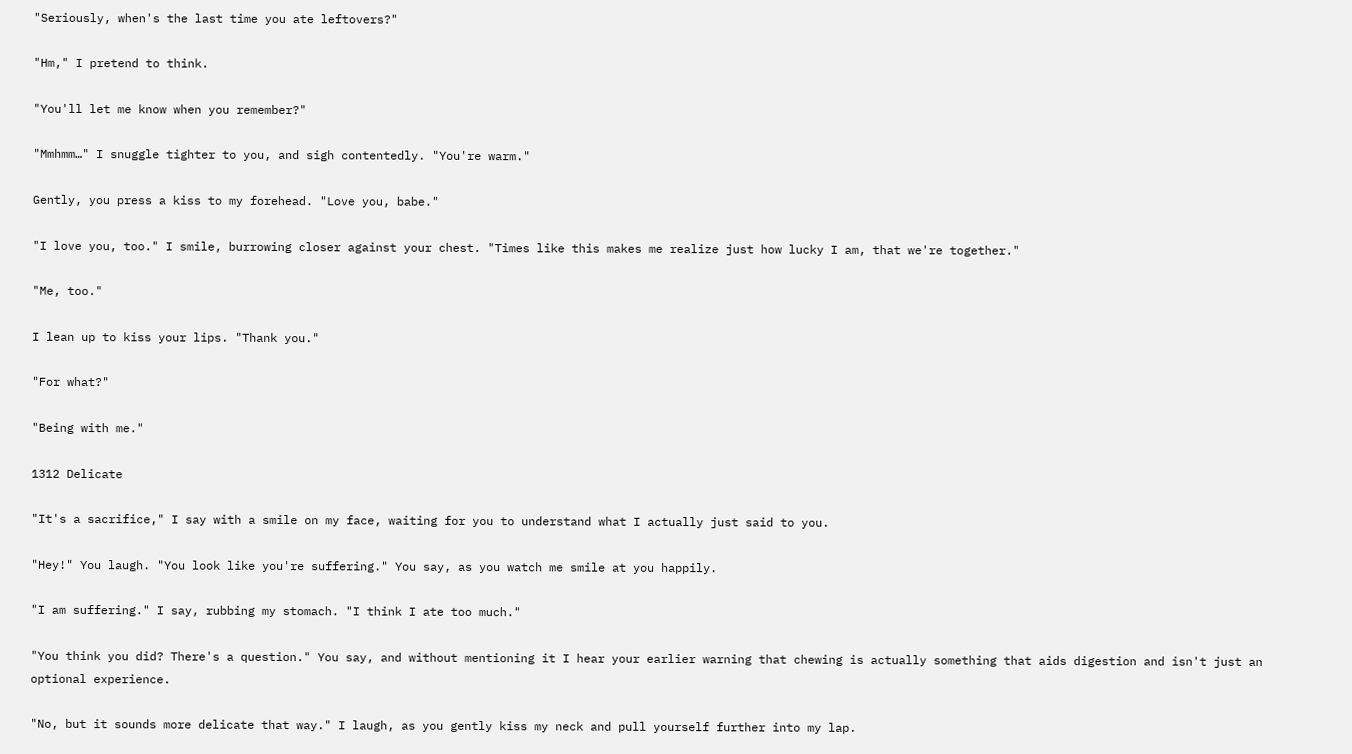"Seriously, when's the last time you ate leftovers?"

"Hm," I pretend to think.

"You'll let me know when you remember?"

"Mmhmm…" I snuggle tighter to you, and sigh contentedly. "You're warm."

Gently, you press a kiss to my forehead. "Love you, babe."

"I love you, too." I smile, burrowing closer against your chest. "Times like this makes me realize just how lucky I am, that we're together."

"Me, too."

I lean up to kiss your lips. "Thank you."

"For what?"

"Being with me."

1312 Delicate

"It's a sacrifice," I say with a smile on my face, waiting for you to understand what I actually just said to you.

"Hey!" You laugh. "You look like you're suffering." You say, as you watch me smile at you happily.

"I am suffering." I say, rubbing my stomach. "I think I ate too much."

"You think you did? There's a question." You say, and without mentioning it I hear your earlier warning that chewing is actually something that aids digestion and isn't just an optional experience.

"No, but it sounds more delicate that way." I laugh, as you gently kiss my neck and pull yourself further into my lap.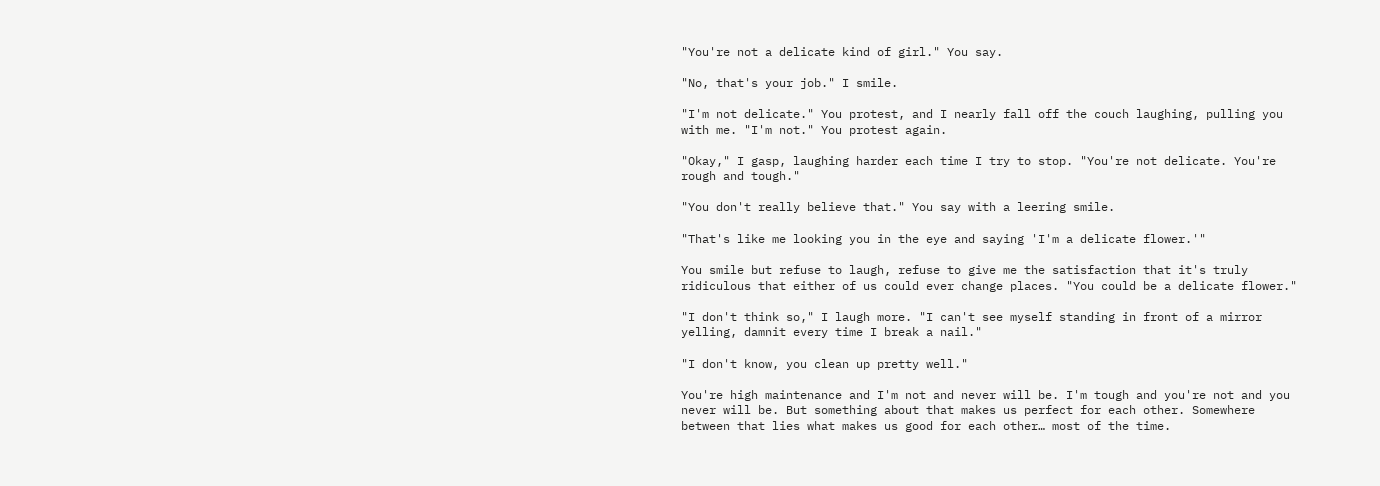"You're not a delicate kind of girl." You say.

"No, that's your job." I smile.

"I'm not delicate." You protest, and I nearly fall off the couch laughing, pulling you with me. "I'm not." You protest again.

"Okay," I gasp, laughing harder each time I try to stop. "You're not delicate. You're rough and tough."

"You don't really believe that." You say with a leering smile.

"That's like me looking you in the eye and saying 'I'm a delicate flower.'"

You smile but refuse to laugh, refuse to give me the satisfaction that it's truly ridiculous that either of us could ever change places. "You could be a delicate flower."

"I don't think so," I laugh more. "I can't see myself standing in front of a mirror yelling, damnit every time I break a nail."

"I don't know, you clean up pretty well."

You're high maintenance and I'm not and never will be. I'm tough and you're not and you never will be. But something about that makes us perfect for each other. Somewhere between that lies what makes us good for each other… most of the time.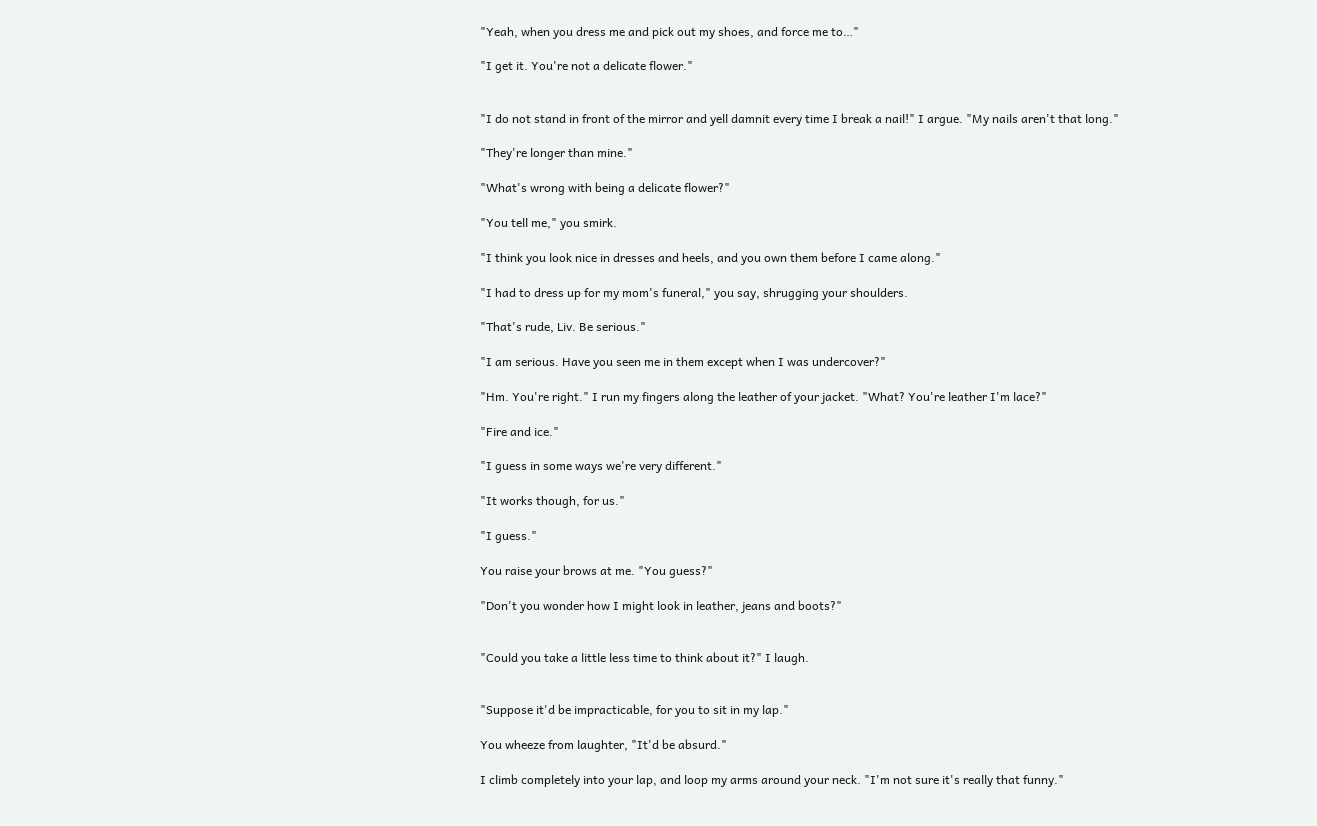"Yeah, when you dress me and pick out my shoes, and force me to…"

"I get it. You're not a delicate flower."


"I do not stand in front of the mirror and yell damnit every time I break a nail!" I argue. "My nails aren't that long."

"They're longer than mine."

"What's wrong with being a delicate flower?"

"You tell me," you smirk.

"I think you look nice in dresses and heels, and you own them before I came along."

"I had to dress up for my mom's funeral," you say, shrugging your shoulders.

"That's rude, Liv. Be serious."

"I am serious. Have you seen me in them except when I was undercover?"

"Hm. You're right." I run my fingers along the leather of your jacket. "What? You're leather I'm lace?"

"Fire and ice."

"I guess in some ways we're very different."

"It works though, for us."

"I guess."

You raise your brows at me. "You guess?"

"Don't you wonder how I might look in leather, jeans and boots?"


"Could you take a little less time to think about it?" I laugh.


"Suppose it'd be impracticable, for you to sit in my lap."

You wheeze from laughter, "It'd be absurd."

I climb completely into your lap, and loop my arms around your neck. "I'm not sure it's really that funny."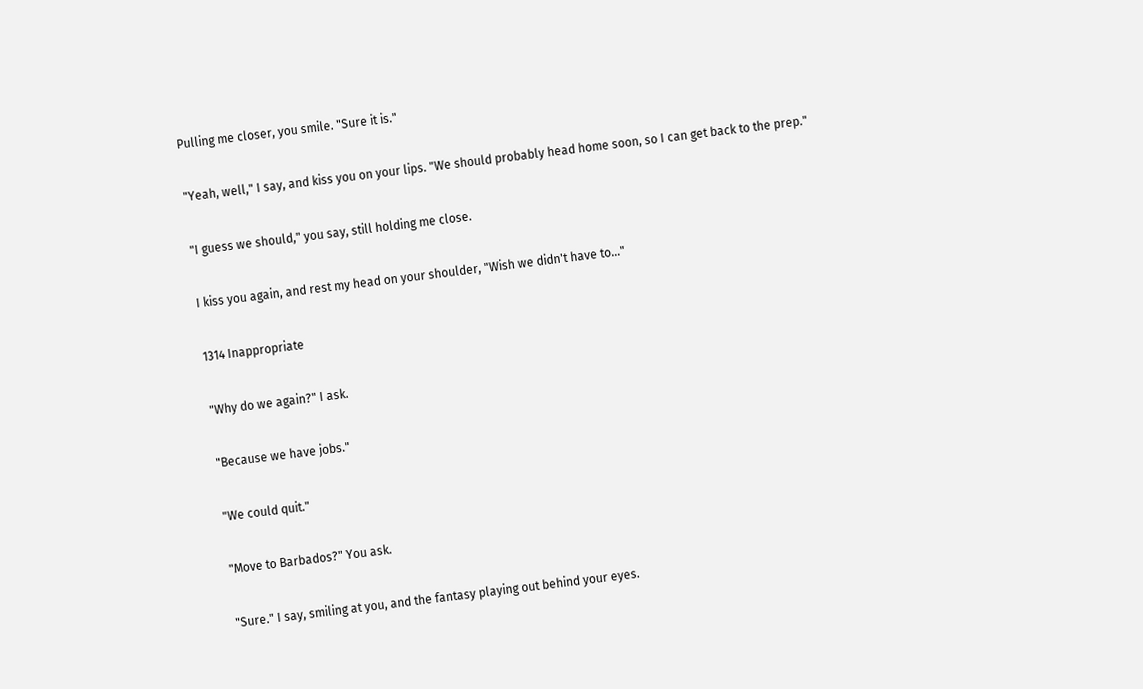Pulling me closer, you smile. "Sure it is."

"Yeah, well," I say, and kiss you on your lips. "We should probably head home soon, so I can get back to the prep."

"I guess we should," you say, still holding me close.

I kiss you again, and rest my head on your shoulder, "Wish we didn't have to…"

1314 Inappropriate

"Why do we again?" I ask.

"Because we have jobs."

"We could quit."

"Move to Barbados?" You ask.

"Sure." I say, smiling at you, and the fantasy playing out behind your eyes.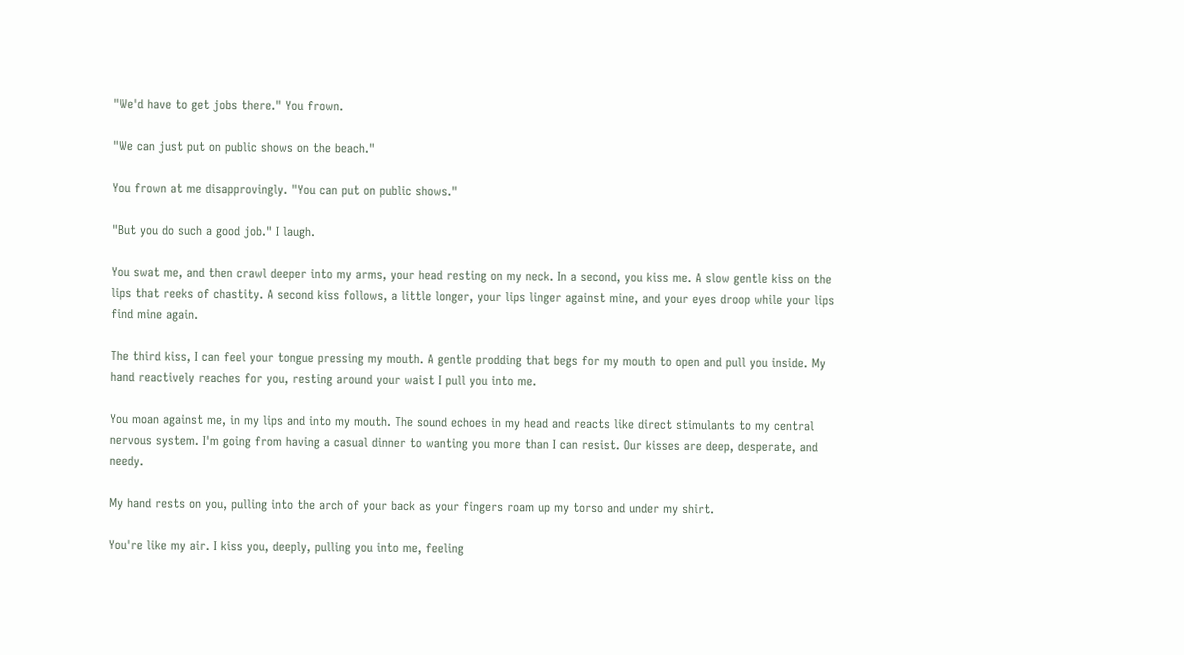"We'd have to get jobs there." You frown.

"We can just put on public shows on the beach."

You frown at me disapprovingly. "You can put on public shows."

"But you do such a good job." I laugh.

You swat me, and then crawl deeper into my arms, your head resting on my neck. In a second, you kiss me. A slow gentle kiss on the lips that reeks of chastity. A second kiss follows, a little longer, your lips linger against mine, and your eyes droop while your lips find mine again.

The third kiss, I can feel your tongue pressing my mouth. A gentle prodding that begs for my mouth to open and pull you inside. My hand reactively reaches for you, resting around your waist I pull you into me.

You moan against me, in my lips and into my mouth. The sound echoes in my head and reacts like direct stimulants to my central nervous system. I'm going from having a casual dinner to wanting you more than I can resist. Our kisses are deep, desperate, and needy.

My hand rests on you, pulling into the arch of your back as your fingers roam up my torso and under my shirt.

You're like my air. I kiss you, deeply, pulling you into me, feeling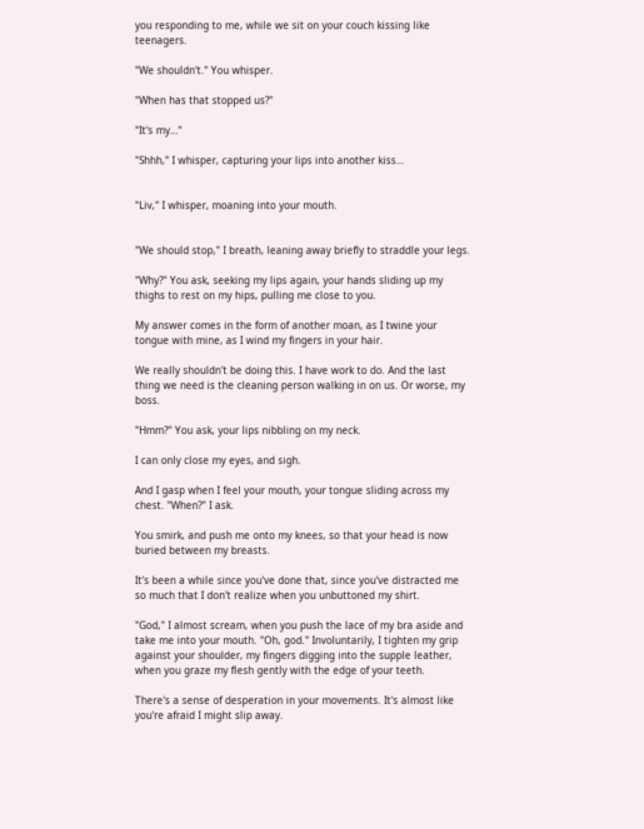you responding to me, while we sit on your couch kissing like teenagers.

"We shouldn't." You whisper.

"When has that stopped us?"

"It's my…"

"Shhh," I whisper, capturing your lips into another kiss…


"Liv," I whisper, moaning into your mouth.


"We should stop," I breath, leaning away briefly to straddle your legs.

"Why?" You ask, seeking my lips again, your hands sliding up my thighs to rest on my hips, pulling me close to you.

My answer comes in the form of another moan, as I twine your tongue with mine, as I wind my fingers in your hair.

We really shouldn't be doing this. I have work to do. And the last thing we need is the cleaning person walking in on us. Or worse, my boss.

"Hmm?" You ask, your lips nibbling on my neck.

I can only close my eyes, and sigh.

And I gasp when I feel your mouth, your tongue sliding across my chest. "When?" I ask.

You smirk, and push me onto my knees, so that your head is now buried between my breasts.

It's been a while since you've done that, since you've distracted me so much that I don't realize when you unbuttoned my shirt.

"God," I almost scream, when you push the lace of my bra aside and take me into your mouth. "Oh, god." Involuntarily, I tighten my grip against your shoulder, my fingers digging into the supple leather, when you graze my flesh gently with the edge of your teeth.

There's a sense of desperation in your movements. It's almost like you're afraid I might slip away.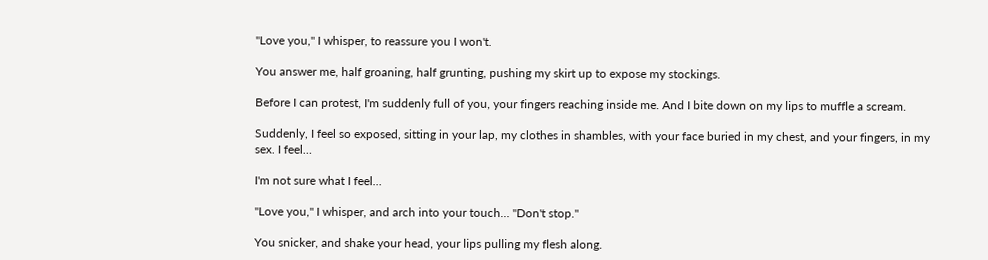"Love you," I whisper, to reassure you I won't.

You answer me, half groaning, half grunting, pushing my skirt up to expose my stockings.

Before I can protest, I'm suddenly full of you, your fingers reaching inside me. And I bite down on my lips to muffle a scream.

Suddenly, I feel so exposed, sitting in your lap, my clothes in shambles, with your face buried in my chest, and your fingers, in my sex. I feel…

I'm not sure what I feel…

"Love you," I whisper, and arch into your touch… "Don't stop."

You snicker, and shake your head, your lips pulling my flesh along.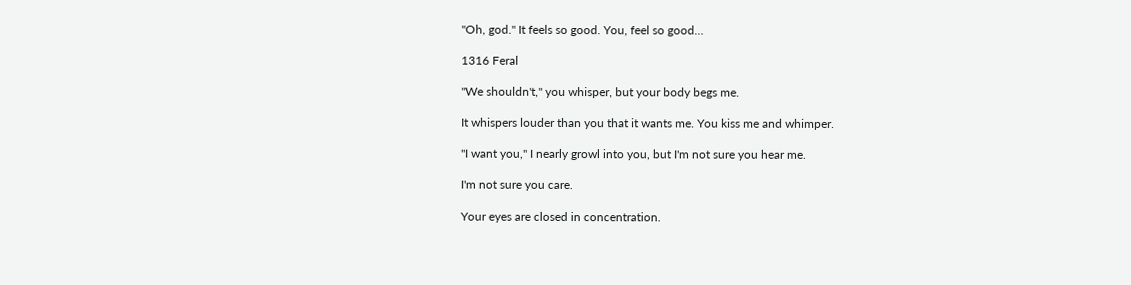"Oh, god." It feels so good. You, feel so good…

1316 Feral

"We shouldn't," you whisper, but your body begs me.

It whispers louder than you that it wants me. You kiss me and whimper.

"I want you," I nearly growl into you, but I'm not sure you hear me.

I'm not sure you care.

Your eyes are closed in concentration.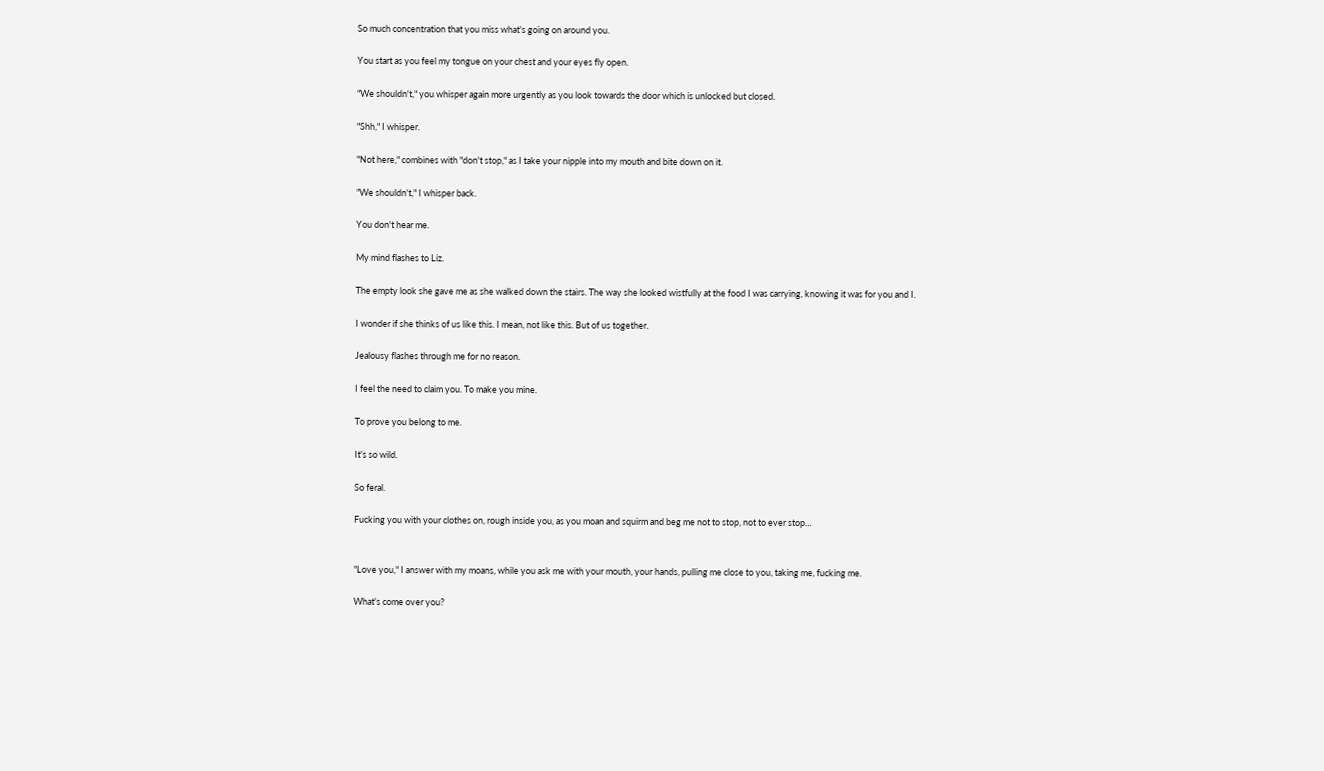So much concentration that you miss what's going on around you.

You start as you feel my tongue on your chest and your eyes fly open.

"We shouldn't," you whisper again more urgently as you look towards the door which is unlocked but closed.

"Shh," I whisper.

"Not here," combines with "don't stop," as I take your nipple into my mouth and bite down on it.

"We shouldn't," I whisper back.

You don't hear me.

My mind flashes to Liz.

The empty look she gave me as she walked down the stairs. The way she looked wistfully at the food I was carrying, knowing it was for you and I.

I wonder if she thinks of us like this. I mean, not like this. But of us together.

Jealousy flashes through me for no reason.

I feel the need to claim you. To make you mine.

To prove you belong to me.

It's so wild.

So feral.

Fucking you with your clothes on, rough inside you, as you moan and squirm and beg me not to stop, not to ever stop…


"Love you," I answer with my moans, while you ask me with your mouth, your hands, pulling me close to you, taking me, fucking me.

What's come over you?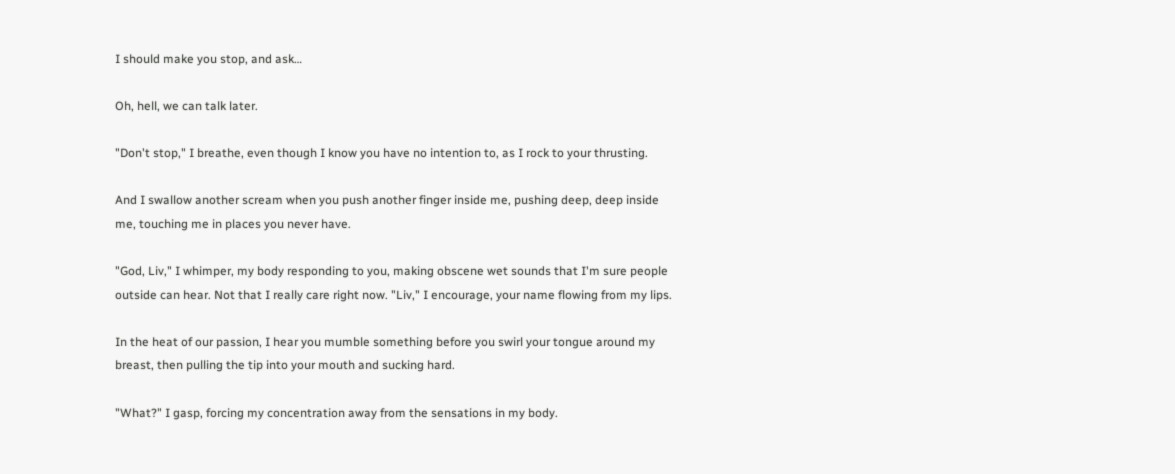I should make you stop, and ask…

Oh, hell, we can talk later.

"Don't stop," I breathe, even though I know you have no intention to, as I rock to your thrusting.

And I swallow another scream when you push another finger inside me, pushing deep, deep inside me, touching me in places you never have.

"God, Liv," I whimper, my body responding to you, making obscene wet sounds that I'm sure people outside can hear. Not that I really care right now. "Liv," I encourage, your name flowing from my lips.

In the heat of our passion, I hear you mumble something before you swirl your tongue around my breast, then pulling the tip into your mouth and sucking hard.

"What?" I gasp, forcing my concentration away from the sensations in my body.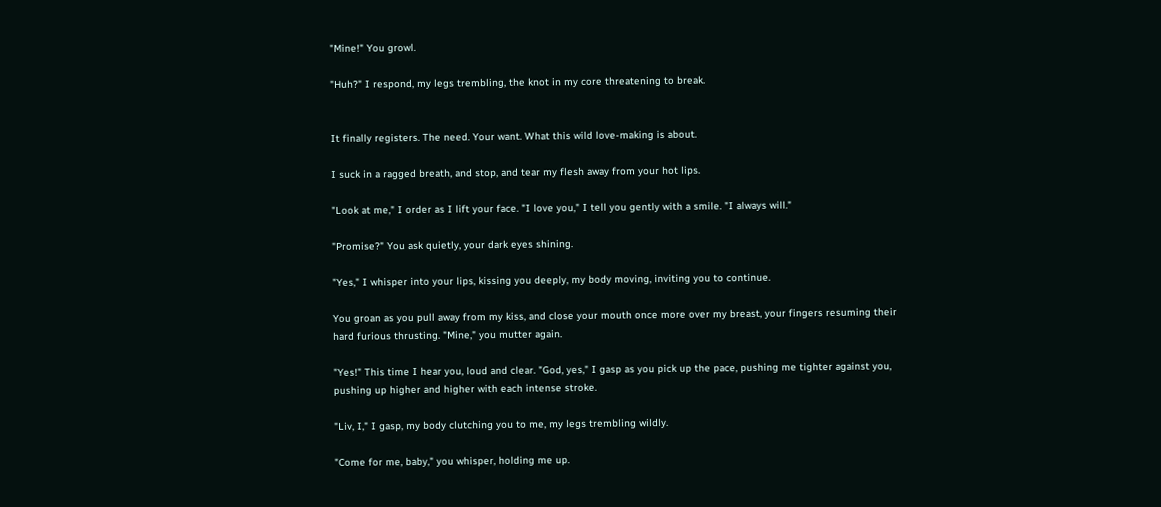"Mine!" You growl.

"Huh?" I respond, my legs trembling, the knot in my core threatening to break.


It finally registers. The need. Your want. What this wild love-making is about.

I suck in a ragged breath, and stop, and tear my flesh away from your hot lips.

"Look at me," I order as I lift your face. "I love you," I tell you gently with a smile. "I always will."

"Promise?" You ask quietly, your dark eyes shining.

"Yes," I whisper into your lips, kissing you deeply, my body moving, inviting you to continue.

You groan as you pull away from my kiss, and close your mouth once more over my breast, your fingers resuming their hard furious thrusting. "Mine," you mutter again.

"Yes!" This time I hear you, loud and clear. "God, yes," I gasp as you pick up the pace, pushing me tighter against you, pushing up higher and higher with each intense stroke.

"Liv, I," I gasp, my body clutching you to me, my legs trembling wildly.

"Come for me, baby," you whisper, holding me up.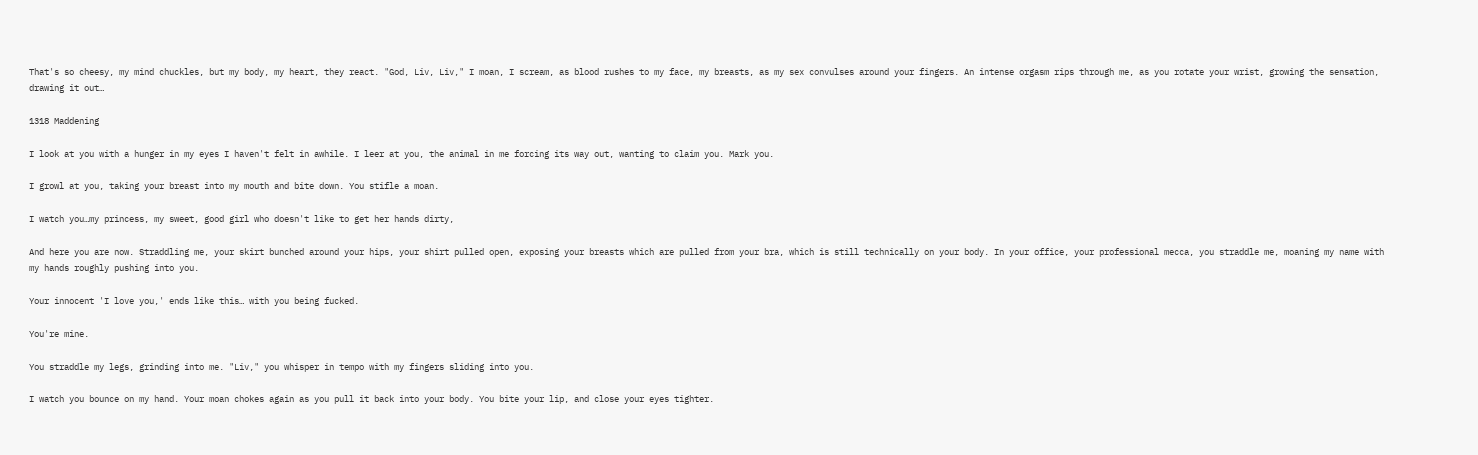That's so cheesy, my mind chuckles, but my body, my heart, they react. "God, Liv, Liv," I moan, I scream, as blood rushes to my face, my breasts, as my sex convulses around your fingers. An intense orgasm rips through me, as you rotate your wrist, growing the sensation, drawing it out…

1318 Maddening

I look at you with a hunger in my eyes I haven't felt in awhile. I leer at you, the animal in me forcing its way out, wanting to claim you. Mark you.

I growl at you, taking your breast into my mouth and bite down. You stifle a moan.

I watch you…my princess, my sweet, good girl who doesn't like to get her hands dirty,

And here you are now. Straddling me, your skirt bunched around your hips, your shirt pulled open, exposing your breasts which are pulled from your bra, which is still technically on your body. In your office, your professional mecca, you straddle me, moaning my name with my hands roughly pushing into you.

Your innocent 'I love you,' ends like this… with you being fucked.

You're mine.

You straddle my legs, grinding into me. "Liv," you whisper in tempo with my fingers sliding into you.

I watch you bounce on my hand. Your moan chokes again as you pull it back into your body. You bite your lip, and close your eyes tighter.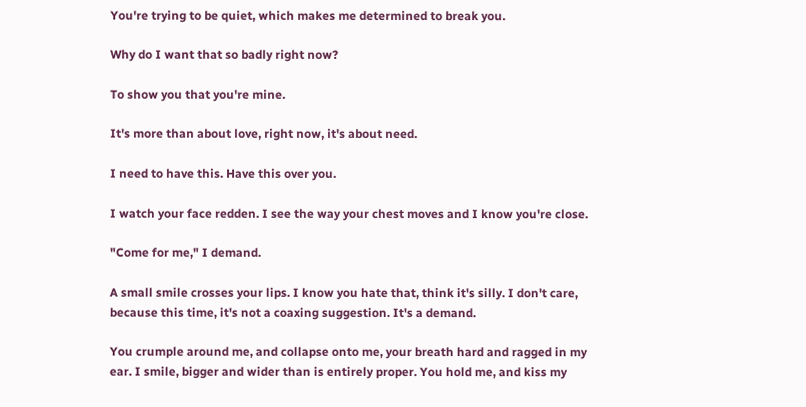You're trying to be quiet, which makes me determined to break you.

Why do I want that so badly right now?

To show you that you're mine.

It's more than about love, right now, it's about need.

I need to have this. Have this over you.

I watch your face redden. I see the way your chest moves and I know you're close.

"Come for me," I demand.

A small smile crosses your lips. I know you hate that, think it's silly. I don't care, because this time, it's not a coaxing suggestion. It's a demand.

You crumple around me, and collapse onto me, your breath hard and ragged in my ear. I smile, bigger and wider than is entirely proper. You hold me, and kiss my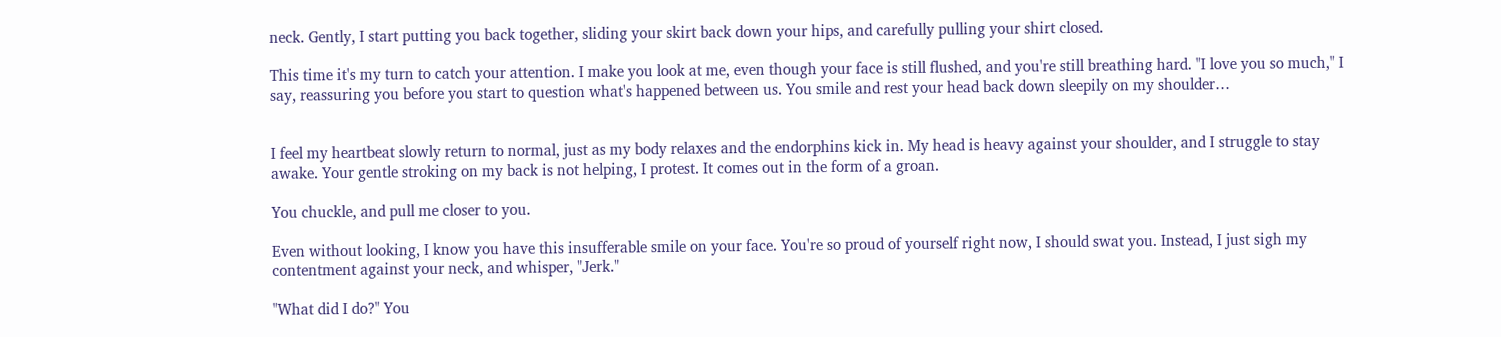neck. Gently, I start putting you back together, sliding your skirt back down your hips, and carefully pulling your shirt closed.

This time it's my turn to catch your attention. I make you look at me, even though your face is still flushed, and you're still breathing hard. "I love you so much," I say, reassuring you before you start to question what's happened between us. You smile and rest your head back down sleepily on my shoulder…


I feel my heartbeat slowly return to normal, just as my body relaxes and the endorphins kick in. My head is heavy against your shoulder, and I struggle to stay awake. Your gentle stroking on my back is not helping, I protest. It comes out in the form of a groan.

You chuckle, and pull me closer to you.

Even without looking, I know you have this insufferable smile on your face. You're so proud of yourself right now, I should swat you. Instead, I just sigh my contentment against your neck, and whisper, "Jerk."

"What did I do?" You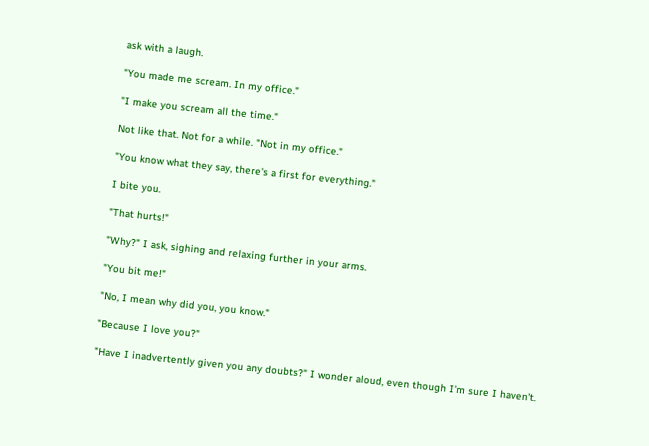ask with a laugh.

"You made me scream. In my office."

"I make you scream all the time."

Not like that. Not for a while. "Not in my office."

"You know what they say, there's a first for everything."

I bite you.

"That hurts!"

"Why?" I ask, sighing and relaxing further in your arms.

"You bit me!"

"No, I mean why did you, you know."

"Because I love you?"

"Have I inadvertently given you any doubts?" I wonder aloud, even though I'm sure I haven't.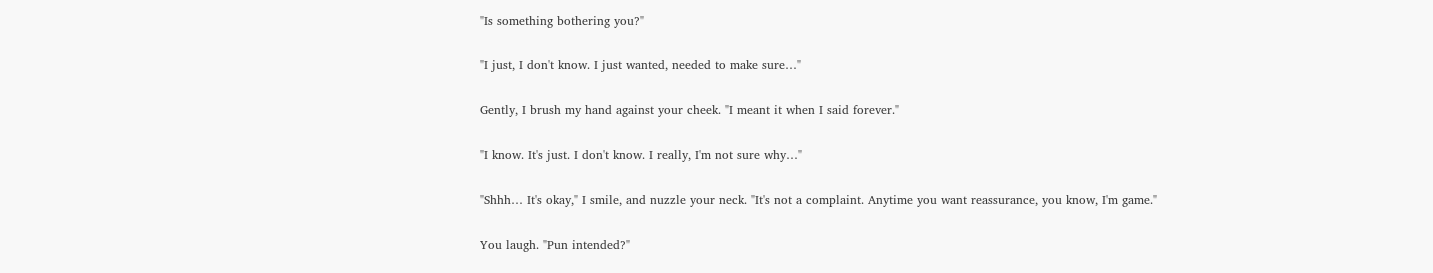"Is something bothering you?"

"I just, I don't know. I just wanted, needed to make sure…"

Gently, I brush my hand against your cheek. "I meant it when I said forever."

"I know. It's just. I don't know. I really, I'm not sure why…"

"Shhh… It's okay," I smile, and nuzzle your neck. "It's not a complaint. Anytime you want reassurance, you know, I'm game."

You laugh. "Pun intended?"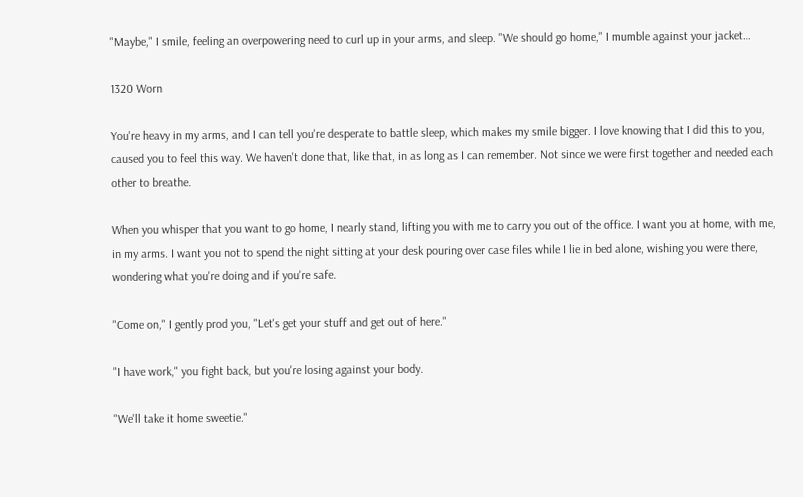"Maybe," I smile, feeling an overpowering need to curl up in your arms, and sleep. "We should go home," I mumble against your jacket…

1320 Worn

You're heavy in my arms, and I can tell you're desperate to battle sleep, which makes my smile bigger. I love knowing that I did this to you, caused you to feel this way. We haven't done that, like that, in as long as I can remember. Not since we were first together and needed each other to breathe.

When you whisper that you want to go home, I nearly stand, lifting you with me to carry you out of the office. I want you at home, with me, in my arms. I want you not to spend the night sitting at your desk pouring over case files while I lie in bed alone, wishing you were there, wondering what you're doing and if you're safe.

"Come on," I gently prod you, "Let's get your stuff and get out of here."

"I have work," you fight back, but you're losing against your body.

"We'll take it home sweetie."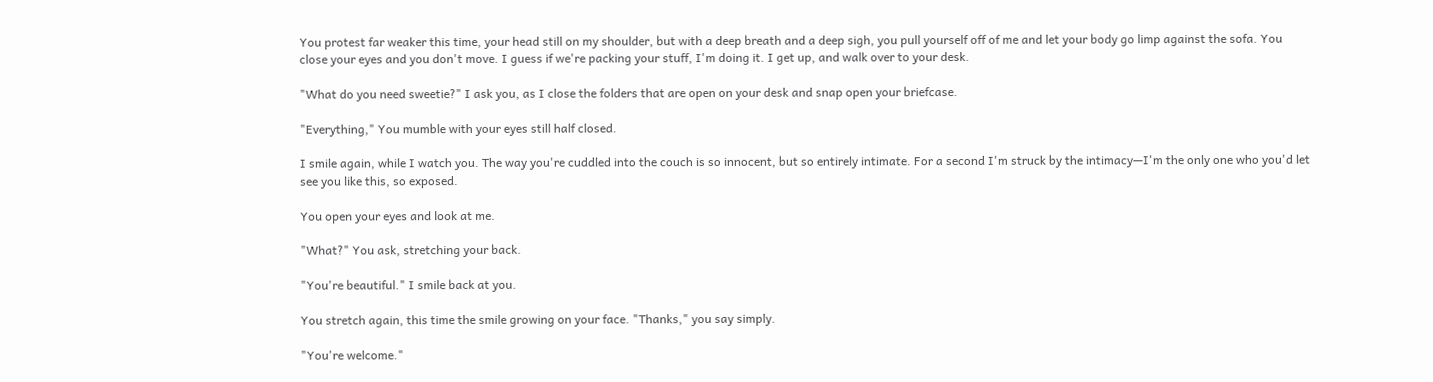You protest far weaker this time, your head still on my shoulder, but with a deep breath and a deep sigh, you pull yourself off of me and let your body go limp against the sofa. You close your eyes and you don't move. I guess if we're packing your stuff, I'm doing it. I get up, and walk over to your desk.

"What do you need sweetie?" I ask you, as I close the folders that are open on your desk and snap open your briefcase.

"Everything," You mumble with your eyes still half closed.

I smile again, while I watch you. The way you're cuddled into the couch is so innocent, but so entirely intimate. For a second I'm struck by the intimacy—I'm the only one who you'd let see you like this, so exposed.

You open your eyes and look at me.

"What?" You ask, stretching your back.

"You're beautiful." I smile back at you.

You stretch again, this time the smile growing on your face. "Thanks," you say simply.

"You're welcome."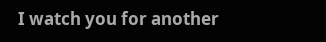I watch you for another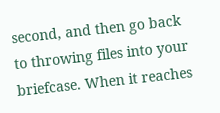second, and then go back to throwing files into your briefcase. When it reaches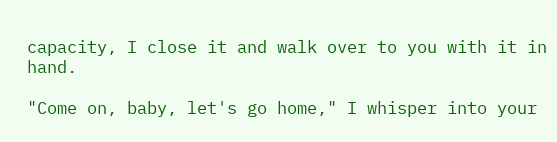capacity, I close it and walk over to you with it in hand.

"Come on, baby, let's go home," I whisper into your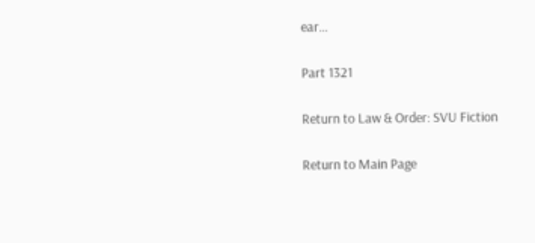ear…

Part 1321

Return to Law & Order: SVU Fiction

Return to Main Page